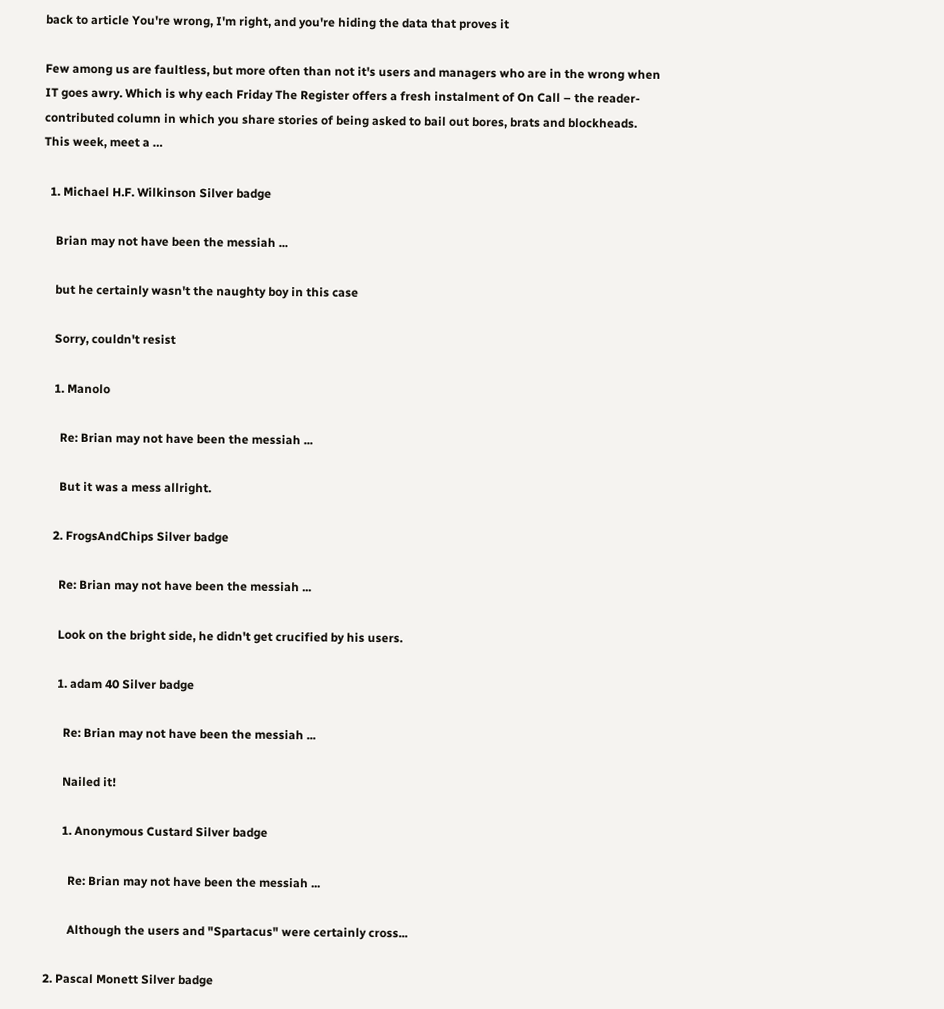back to article You're wrong, I'm right, and you're hiding the data that proves it

Few among us are faultless, but more often than not it's users and managers who are in the wrong when IT goes awry. Which is why each Friday The Register offers a fresh instalment of On Call – the reader-contributed column in which you share stories of being asked to bail out bores, brats and blockheads. This week, meet a …

  1. Michael H.F. Wilkinson Silver badge

    Brian may not have been the messiah ...

    but he certainly wasn't the naughty boy in this case

    Sorry, couldn't resist

    1. Manolo

      Re: Brian may not have been the messiah ...

      But it was a mess allright.

    2. FrogsAndChips Silver badge

      Re: Brian may not have been the messiah ...

      Look on the bright side, he didn't get crucified by his users.

      1. adam 40 Silver badge

        Re: Brian may not have been the messiah ...

        Nailed it!

        1. Anonymous Custard Silver badge

          Re: Brian may not have been the messiah ...

          Although the users and "Spartacus" were certainly cross...

  2. Pascal Monett Silver badge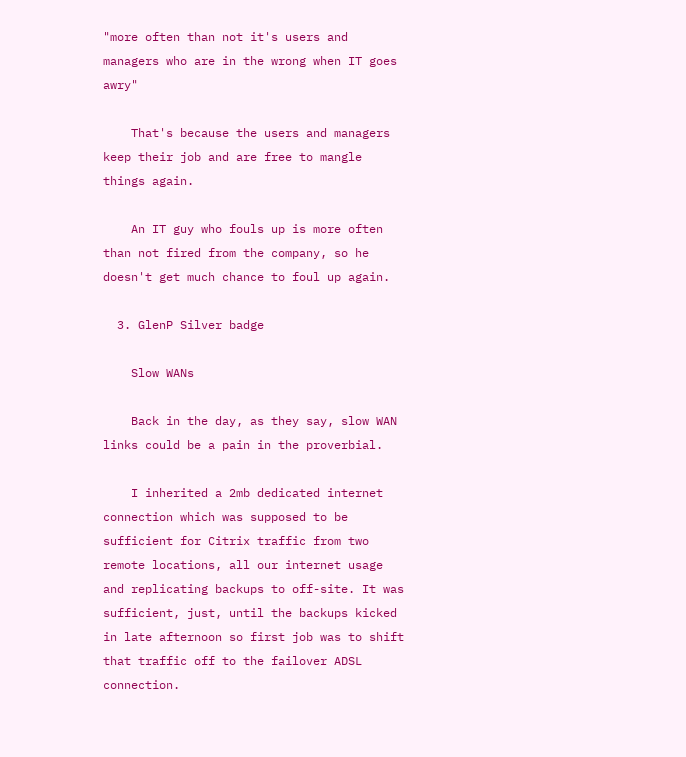"more often than not it's users and managers who are in the wrong when IT goes awry"

    That's because the users and managers keep their job and are free to mangle things again.

    An IT guy who fouls up is more often than not fired from the company, so he doesn't get much chance to foul up again.

  3. GlenP Silver badge

    Slow WANs

    Back in the day, as they say, slow WAN links could be a pain in the proverbial.

    I inherited a 2mb dedicated internet connection which was supposed to be sufficient for Citrix traffic from two remote locations, all our internet usage and replicating backups to off-site. It was sufficient, just, until the backups kicked in late afternoon so first job was to shift that traffic off to the failover ADSL connection.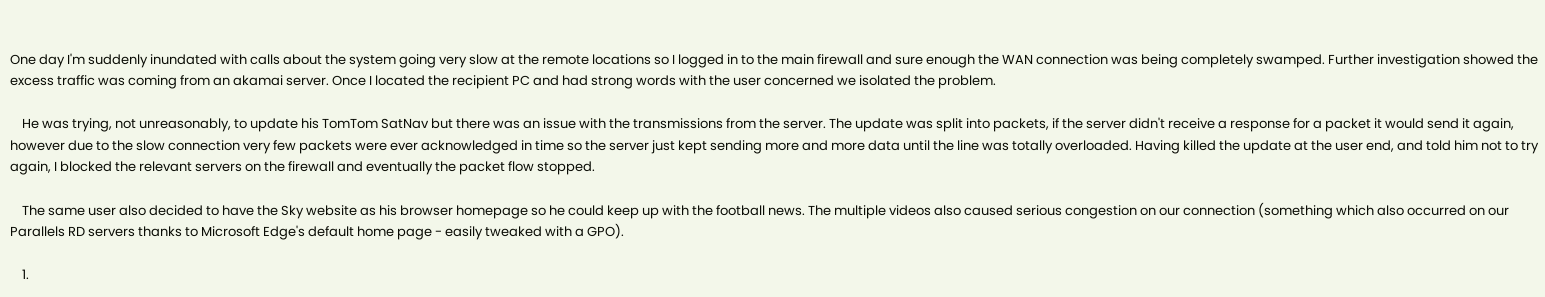One day I'm suddenly inundated with calls about the system going very slow at the remote locations so I logged in to the main firewall and sure enough the WAN connection was being completely swamped. Further investigation showed the excess traffic was coming from an akamai server. Once I located the recipient PC and had strong words with the user concerned we isolated the problem.

    He was trying, not unreasonably, to update his TomTom SatNav but there was an issue with the transmissions from the server. The update was split into packets, if the server didn't receive a response for a packet it would send it again, however due to the slow connection very few packets were ever acknowledged in time so the server just kept sending more and more data until the line was totally overloaded. Having killed the update at the user end, and told him not to try again, I blocked the relevant servers on the firewall and eventually the packet flow stopped.

    The same user also decided to have the Sky website as his browser homepage so he could keep up with the football news. The multiple videos also caused serious congestion on our connection (something which also occurred on our Parallels RD servers thanks to Microsoft Edge's default home page - easily tweaked with a GPO).

    1.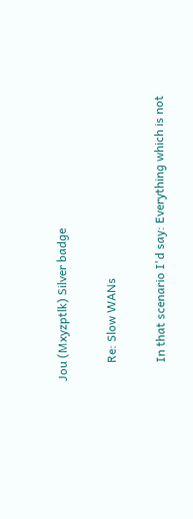Jou (Mxyzptlk) Silver badge

      Re: Slow WANs

      In that scenario I'd say: Everything which is not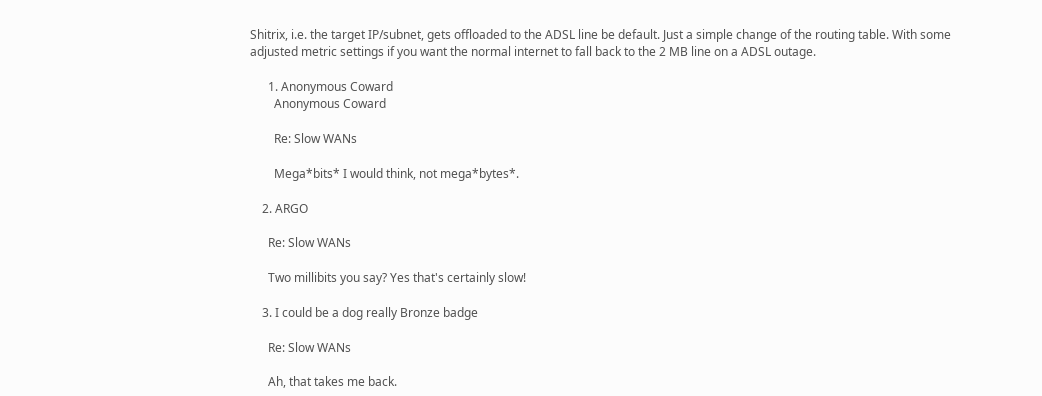Shitrix, i.e. the target IP/subnet, gets offloaded to the ADSL line be default. Just a simple change of the routing table. With some adjusted metric settings if you want the normal internet to fall back to the 2 MB line on a ADSL outage.

      1. Anonymous Coward
        Anonymous Coward

        Re: Slow WANs

        Mega*bits* I would think, not mega*bytes*.

    2. ARGO

      Re: Slow WANs

      Two millibits you say? Yes that's certainly slow!

    3. I could be a dog really Bronze badge

      Re: Slow WANs

      Ah, that takes me back.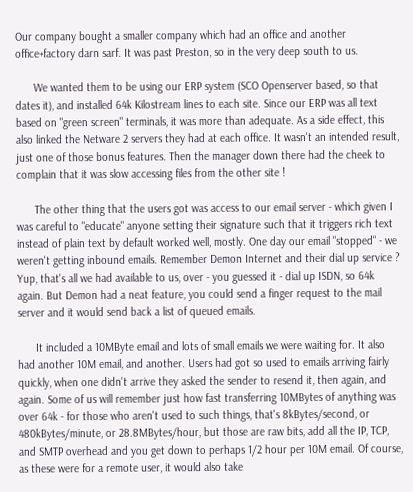Our company bought a smaller company which had an office and another office+factory darn sarf. It was past Preston, so in the very deep south to us.

      We wanted them to be using our ERP system (SCO Openserver based, so that dates it), and installed 64k Kilostream lines to each site. Since our ERP was all text based on "green screen" terminals, it was more than adequate. As a side effect, this also linked the Netware 2 servers they had at each office. It wasn't an intended result, just one of those bonus features. Then the manager down there had the cheek to complain that it was slow accessing files from the other site !

      The other thing that the users got was access to our email server - which given I was careful to "educate" anyone setting their signature such that it triggers rich text instead of plain text by default worked well, mostly. One day our email "stopped" - we weren't getting inbound emails. Remember Demon Internet and their dial up service ? Yup, that's all we had available to us, over - you guessed it - dial up ISDN, so 64k again. But Demon had a neat feature, you could send a finger request to the mail server and it would send back a list of queued emails.

      It included a 10MByte email and lots of small emails we were waiting for. It also had another 10M email, and another. Users had got so used to emails arriving fairly quickly, when one didn't arrive they asked the sender to resend it, then again, and again. Some of us will remember just how fast transferring 10MBytes of anything was over 64k - for those who aren't used to such things, that's 8kBytes/second, or 480kBytes/minute, or 28.8MBytes/hour, but those are raw bits, add all the IP, TCP, and SMTP overhead and you get down to perhaps 1/2 hour per 10M email. Of course, as these were for a remote user, it would also take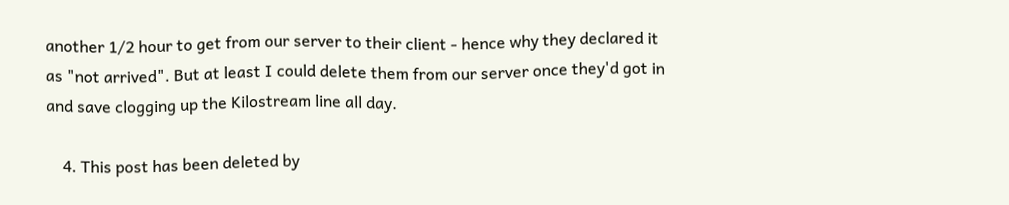another 1/2 hour to get from our server to their client - hence why they declared it as "not arrived". But at least I could delete them from our server once they'd got in and save clogging up the Kilostream line all day.

    4. This post has been deleted by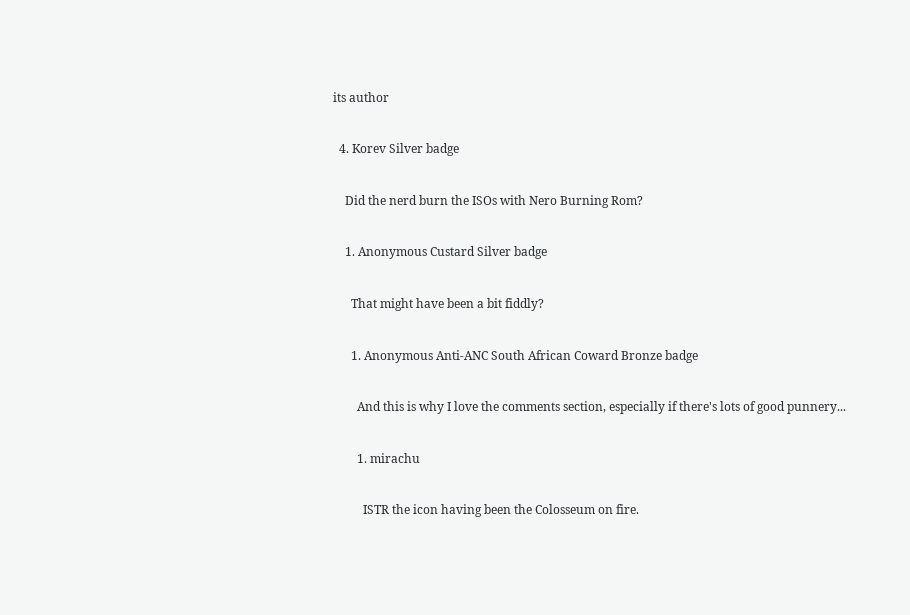its author

  4. Korev Silver badge

    Did the nerd burn the ISOs with Nero Burning Rom?

    1. Anonymous Custard Silver badge

      That might have been a bit fiddly?

      1. Anonymous Anti-ANC South African Coward Bronze badge

        And this is why I love the comments section, especially if there's lots of good punnery...

        1. mirachu

          ISTR the icon having been the Colosseum on fire.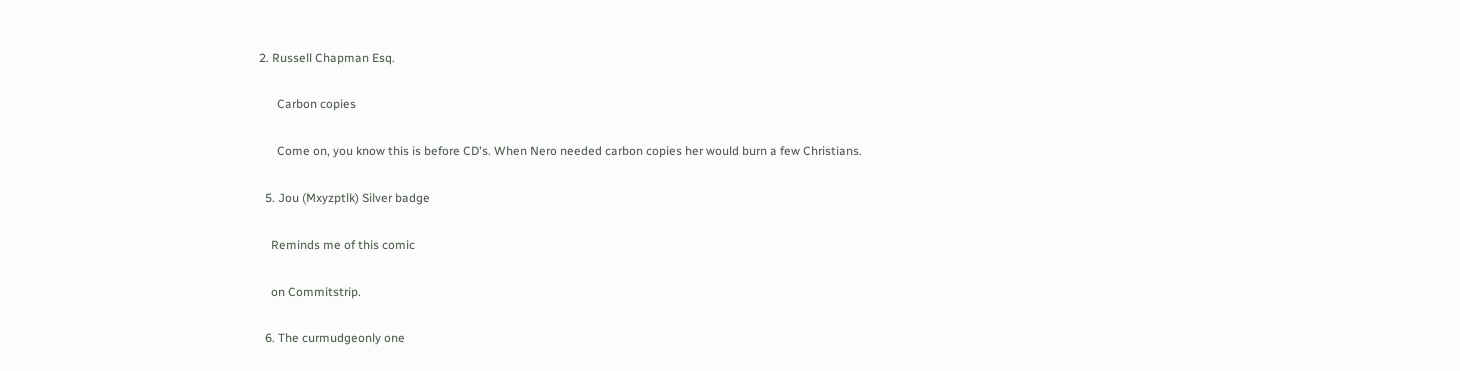2. Russell Chapman Esq.

      Carbon copies

      Come on, you know this is before CD's. When Nero needed carbon copies her would burn a few Christians.

  5. Jou (Mxyzptlk) Silver badge

    Reminds me of this comic

    on Commitstrip.

  6. The curmudgeonly one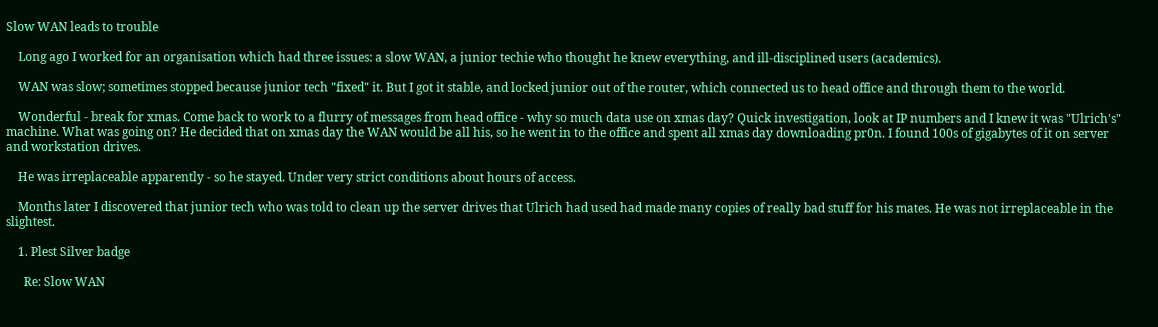Slow WAN leads to trouble

    Long ago I worked for an organisation which had three issues: a slow WAN, a junior techie who thought he knew everything, and ill-disciplined users (academics).

    WAN was slow; sometimes stopped because junior tech "fixed" it. But I got it stable, and locked junior out of the router, which connected us to head office and through them to the world.

    Wonderful - break for xmas. Come back to work to a flurry of messages from head office - why so much data use on xmas day? Quick investigation, look at IP numbers and I knew it was "Ulrich's" machine. What was going on? He decided that on xmas day the WAN would be all his, so he went in to the office and spent all xmas day downloading pr0n. I found 100s of gigabytes of it on server and workstation drives.

    He was irreplaceable apparently - so he stayed. Under very strict conditions about hours of access.

    Months later I discovered that junior tech who was told to clean up the server drives that Ulrich had used had made many copies of really bad stuff for his mates. He was not irreplaceable in the slightest.

    1. Plest Silver badge

      Re: Slow WAN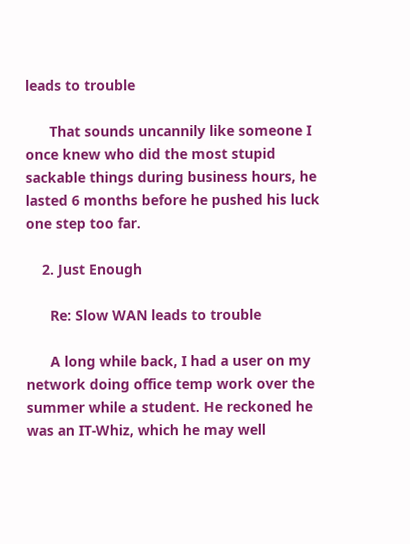leads to trouble

      That sounds uncannily like someone I once knew who did the most stupid sackable things during business hours, he lasted 6 months before he pushed his luck one step too far.

    2. Just Enough

      Re: Slow WAN leads to trouble

      A long while back, I had a user on my network doing office temp work over the summer while a student. He reckoned he was an IT-Whiz, which he may well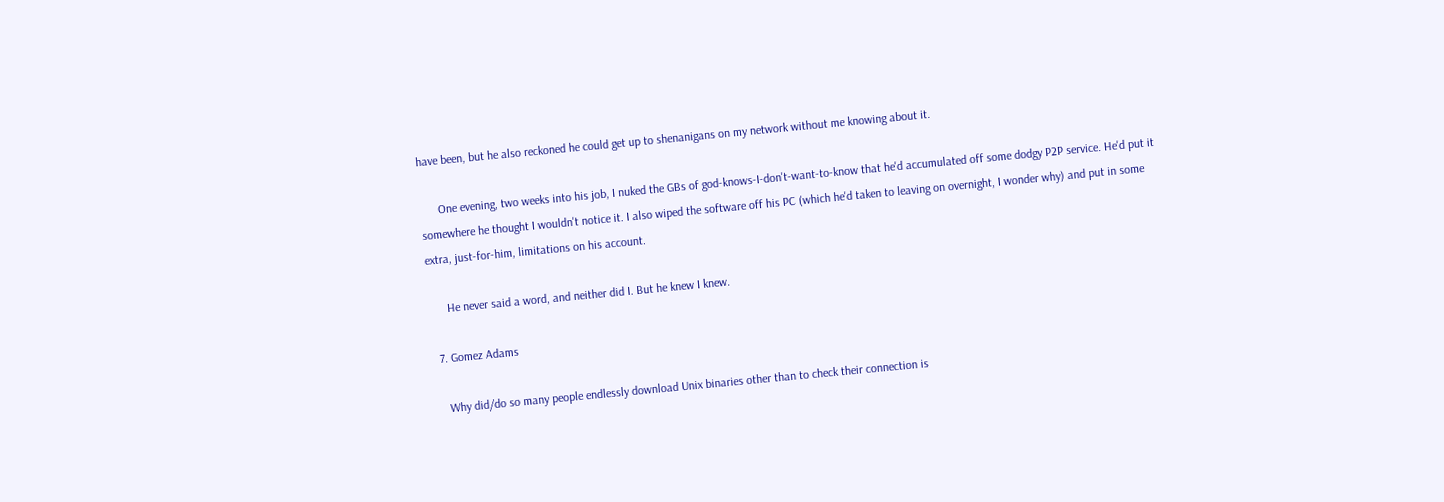have been, but he also reckoned he could get up to shenanigans on my network without me knowing about it.

      One evening, two weeks into his job, I nuked the GBs of god-knows-I-don't-want-to-know that he'd accumulated off some dodgy P2P service. He'd put it somewhere he thought I wouldn't notice it. I also wiped the software off his PC (which he'd taken to leaving on overnight, I wonder why) and put in some extra, just-for-him, limitations on his account.

      He never said a word, and neither did I. But he knew I knew.

  7. Gomez Adams

    Why did/do so many people endlessly download Unix binaries other than to check their connection is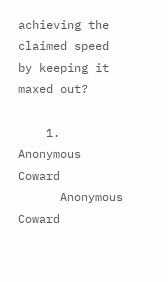achieving the claimed speed by keeping it maxed out?

    1. Anonymous Coward
      Anonymous Coward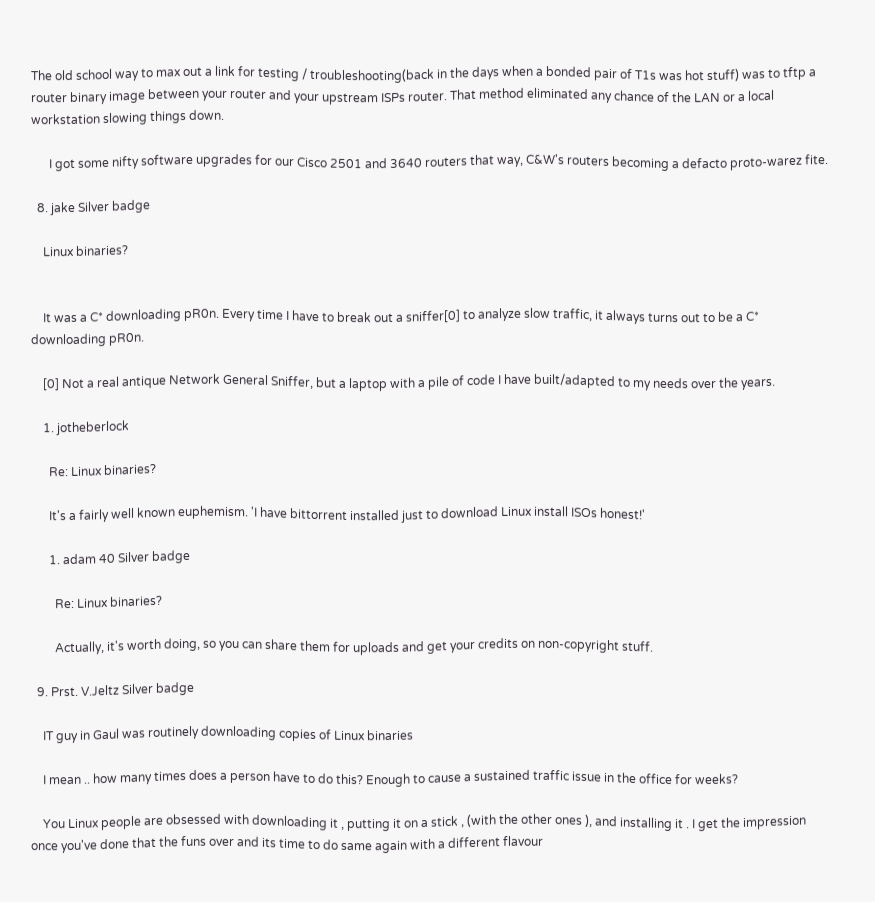The old school way to max out a link for testing / troubleshooting(back in the days when a bonded pair of T1s was hot stuff) was to tftp a router binary image between your router and your upstream ISPs router. That method eliminated any chance of the LAN or a local workstation slowing things down.

      I got some nifty software upgrades for our Cisco 2501 and 3640 routers that way, C&W's routers becoming a defacto proto-warez fite.

  8. jake Silver badge

    Linux binaries?


    It was a C* downloading pR0n. Every time I have to break out a sniffer[0] to analyze slow traffic, it always turns out to be a C* downloading pR0n.

    [0] Not a real antique Network General Sniffer, but a laptop with a pile of code I have built/adapted to my needs over the years.

    1. jotheberlock

      Re: Linux binaries?

      It's a fairly well known euphemism. 'I have bittorrent installed just to download Linux install ISOs honest!'

      1. adam 40 Silver badge

        Re: Linux binaries?

        Actually, it's worth doing, so you can share them for uploads and get your credits on non-copyright stuff.

  9. Prst. V.Jeltz Silver badge

    IT guy in Gaul was routinely downloading copies of Linux binaries

    I mean .. how many times does a person have to do this? Enough to cause a sustained traffic issue in the office for weeks?

    You Linux people are obsessed with downloading it , putting it on a stick , (with the other ones ), and installing it . I get the impression once you've done that the funs over and its time to do same again with a different flavour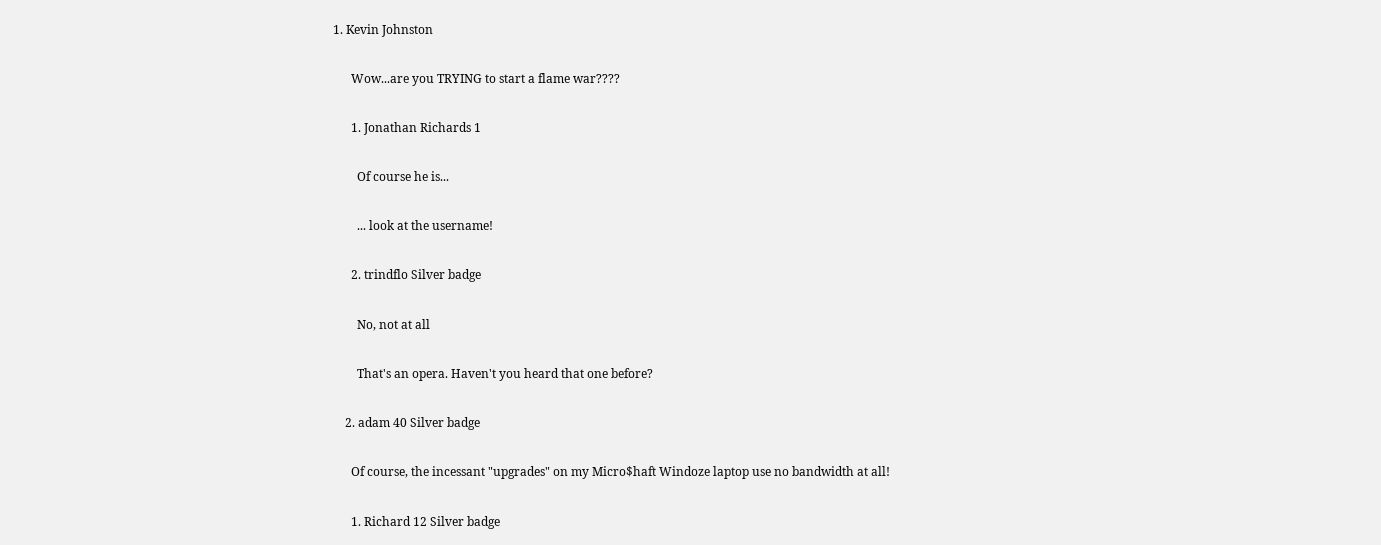1. Kevin Johnston

      Wow...are you TRYING to start a flame war????

      1. Jonathan Richards 1

        Of course he is...

        ... look at the username!

      2. trindflo Silver badge

        No, not at all

        That's an opera. Haven't you heard that one before?

    2. adam 40 Silver badge

      Of course, the incessant "upgrades" on my Micro$haft Windoze laptop use no bandwidth at all!

      1. Richard 12 Silver badge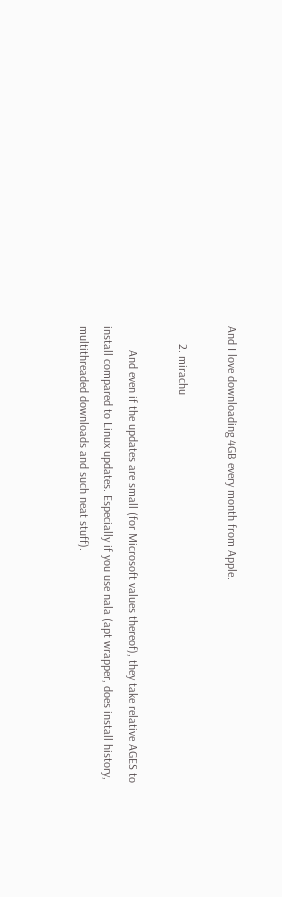And I love downloading 4GB every month from Apple.

      2. mirachu

        And even if the updates are small (for Microsoft values thereof), they take relative AGES to install compared to Linux updates. Especially if you use nala (apt wrapper, does install history, multithreaded downloads and such neat stuff).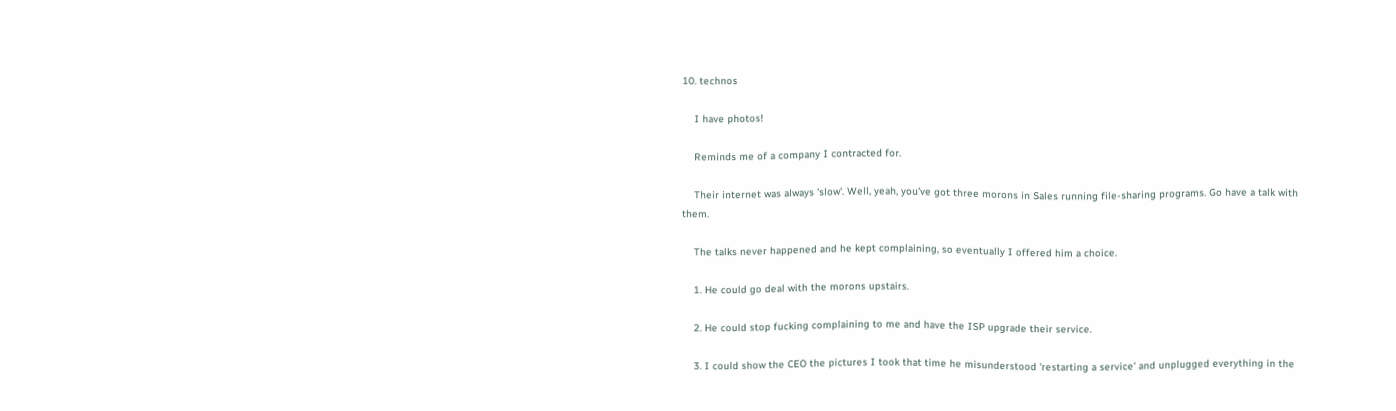10. technos

    I have photos!

    Reminds me of a company I contracted for.

    Their internet was always 'slow'. Well, yeah, you've got three morons in Sales running file-sharing programs. Go have a talk with them.

    The talks never happened and he kept complaining, so eventually I offered him a choice.

    1. He could go deal with the morons upstairs.

    2. He could stop fucking complaining to me and have the ISP upgrade their service.

    3. I could show the CEO the pictures I took that time he misunderstood 'restarting a service' and unplugged everything in the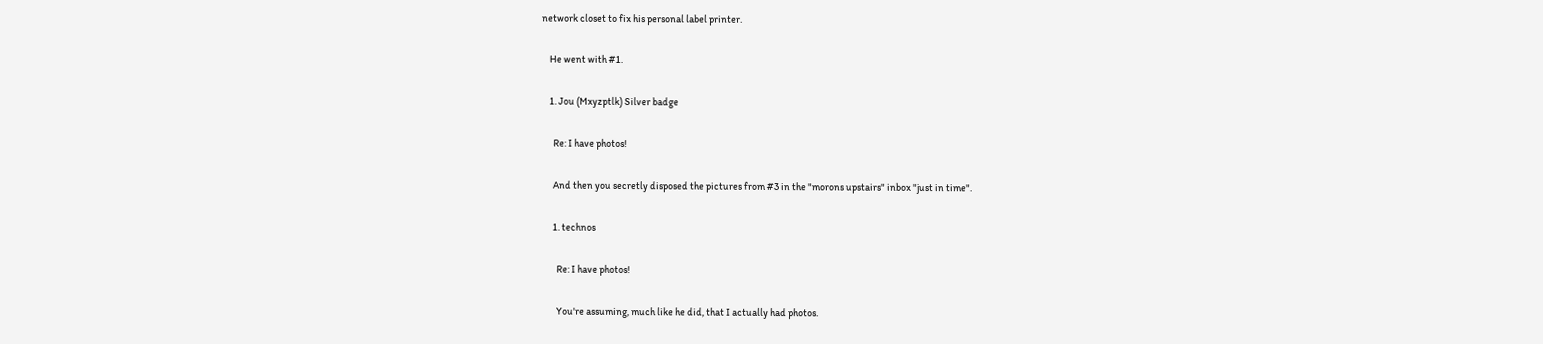network closet to fix his personal label printer.

    He went with #1.

    1. Jou (Mxyzptlk) Silver badge

      Re: I have photos!

      And then you secretly disposed the pictures from #3 in the "morons upstairs" inbox "just in time".

      1. technos

        Re: I have photos!

        You're assuming, much like he did, that I actually had photos.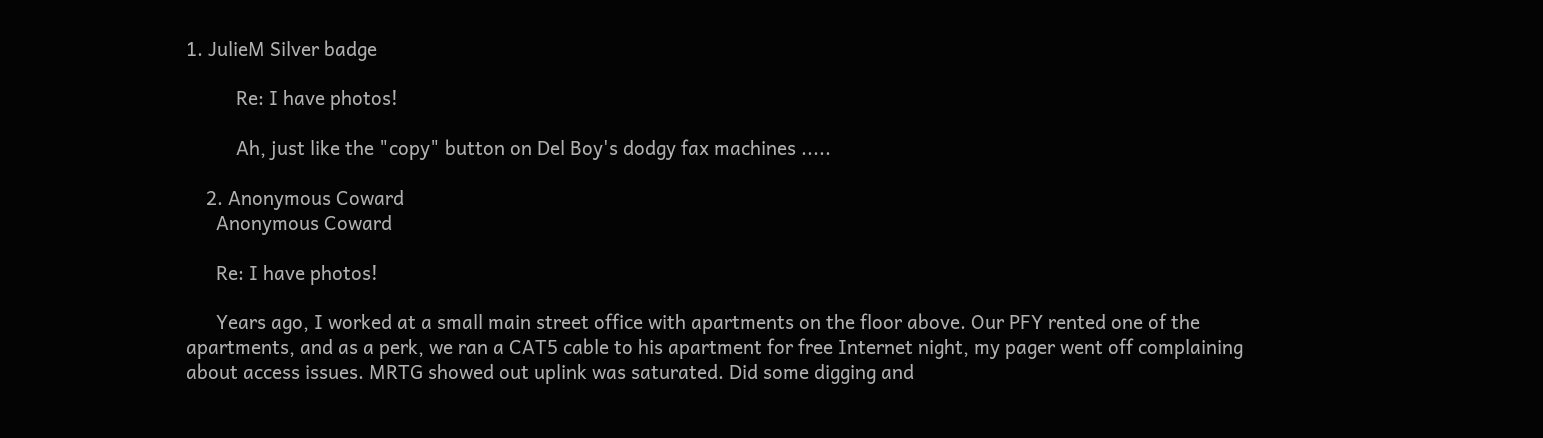1. JulieM Silver badge

          Re: I have photos!

          Ah, just like the "copy" button on Del Boy's dodgy fax machines .....

    2. Anonymous Coward
      Anonymous Coward

      Re: I have photos!

      Years ago, I worked at a small main street office with apartments on the floor above. Our PFY rented one of the apartments, and as a perk, we ran a CAT5 cable to his apartment for free Internet night, my pager went off complaining about access issues. MRTG showed out uplink was saturated. Did some digging and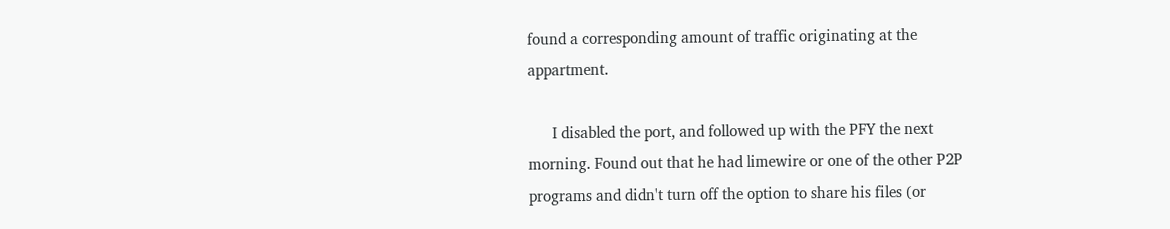found a corresponding amount of traffic originating at the appartment.

      I disabled the port, and followed up with the PFY the next morning. Found out that he had limewire or one of the other P2P programs and didn't turn off the option to share his files (or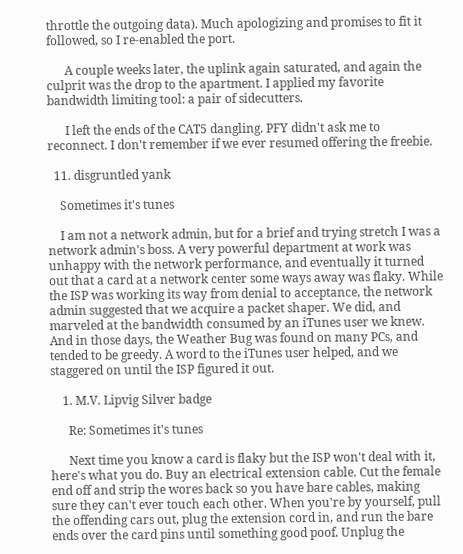throttle the outgoing data). Much apologizing and promises to fit it followed, so I re-enabled the port.

      A couple weeks later, the uplink again saturated, and again the culprit was the drop to the apartment. I applied my favorite bandwidth limiting tool: a pair of sidecutters.

      I left the ends of the CAT5 dangling. PFY didn't ask me to reconnect. I don't remember if we ever resumed offering the freebie.

  11. disgruntled yank

    Sometimes it's tunes

    I am not a network admin, but for a brief and trying stretch I was a network admin's boss. A very powerful department at work was unhappy with the network performance, and eventually it turned out that a card at a network center some ways away was flaky. While the ISP was working its way from denial to acceptance, the network admin suggested that we acquire a packet shaper. We did, and marveled at the bandwidth consumed by an iTunes user we knew. And in those days, the Weather Bug was found on many PCs, and tended to be greedy. A word to the iTunes user helped, and we staggered on until the ISP figured it out.

    1. M.V. Lipvig Silver badge

      Re: Sometimes it's tunes

      Next time you know a card is flaky but the ISP won't deal with it, here's what you do. Buy an electrical extension cable. Cut the female end off and strip the wores back so you have bare cables, making sure they can't ever touch each other. When you're by yourself, pull the offending cars out, plug the extension cord in, and run the bare ends over the card pins until something good poof. Unplug the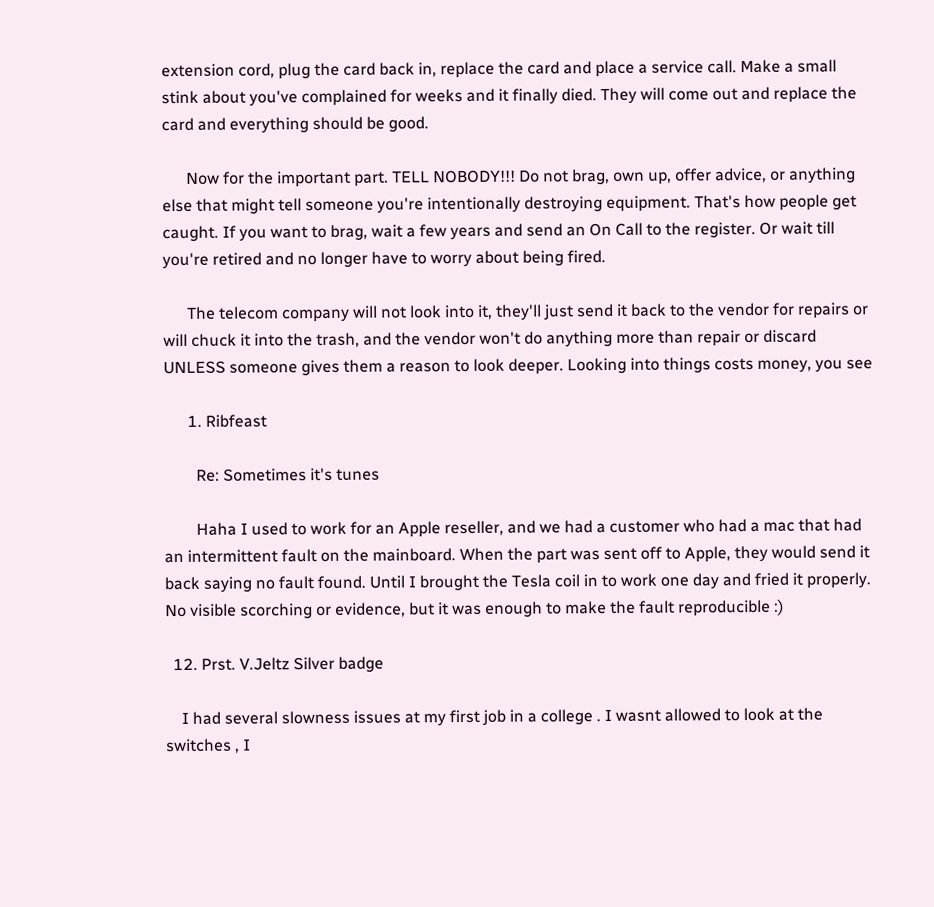extension cord, plug the card back in, replace the card and place a service call. Make a small stink about you've complained for weeks and it finally died. They will come out and replace the card and everything should be good.

      Now for the important part. TELL NOBODY!!! Do not brag, own up, offer advice, or anything else that might tell someone you're intentionally destroying equipment. That's how people get caught. If you want to brag, wait a few years and send an On Call to the register. Or wait till you're retired and no longer have to worry about being fired.

      The telecom company will not look into it, they'll just send it back to the vendor for repairs or will chuck it into the trash, and the vendor won't do anything more than repair or discard UNLESS someone gives them a reason to look deeper. Looking into things costs money, you see

      1. Ribfeast

        Re: Sometimes it's tunes

        Haha I used to work for an Apple reseller, and we had a customer who had a mac that had an intermittent fault on the mainboard. When the part was sent off to Apple, they would send it back saying no fault found. Until I brought the Tesla coil in to work one day and fried it properly. No visible scorching or evidence, but it was enough to make the fault reproducible :)

  12. Prst. V.Jeltz Silver badge

    I had several slowness issues at my first job in a college . I wasnt allowed to look at the switches , I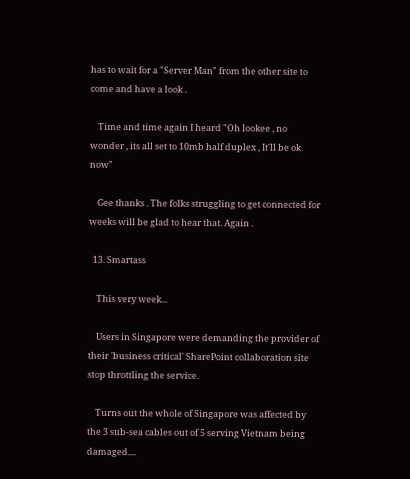has to wait for a "Server Man" from the other site to come and have a look .

    Time and time again I heard "Oh lookee , no wonder , its all set to 10mb half duplex , It'll be ok now"

    Gee thanks . The folks struggling to get connected for weeks will be glad to hear that. Again .

  13. Smartass

    This very week...

    Users in Singapore were demanding the provider of their 'business critical' SharePoint collaboration site stop throttling the service.

    Turns out the whole of Singapore was affected by the 3 sub-sea cables out of 5 serving Vietnam being damaged....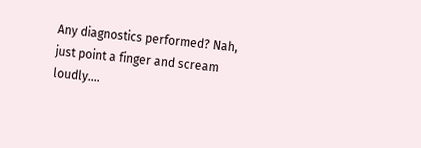Any diagnostics performed? Nah, just point a finger and scream loudly....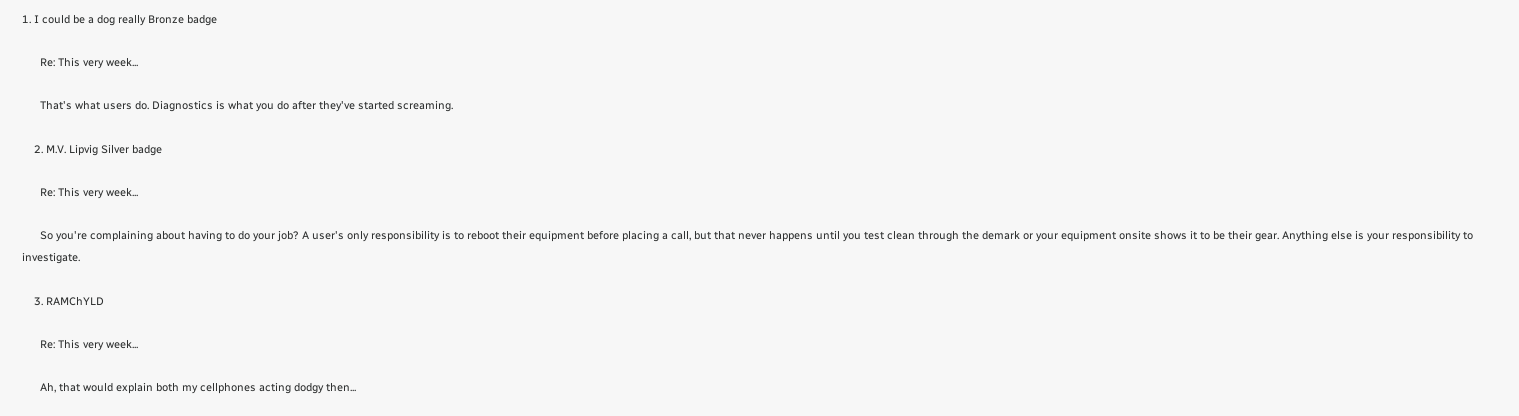1. I could be a dog really Bronze badge

      Re: This very week...

      That's what users do. Diagnostics is what you do after they've started screaming.

    2. M.V. Lipvig Silver badge

      Re: This very week...

      So you're complaining about having to do your job? A user's only responsibility is to reboot their equipment before placing a call, but that never happens until you test clean through the demark or your equipment onsite shows it to be their gear. Anything else is your responsibility to investigate.

    3. RAMChYLD

      Re: This very week...

      Ah, that would explain both my cellphones acting dodgy then...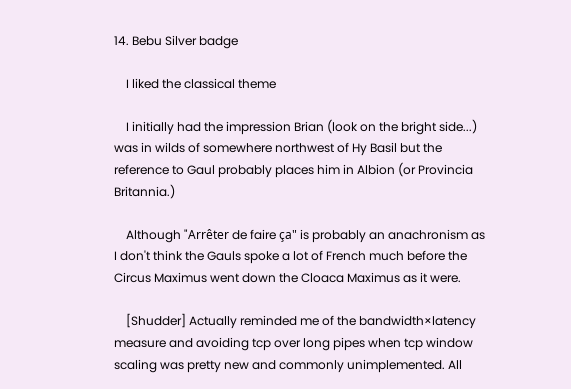14. Bebu Silver badge

    I liked the classical theme

    I initially had the impression Brian (look on the bright side...) was in wilds of somewhere northwest of Hy Basil but the reference to Gaul probably places him in Albion (or Provincia Britannia.)

    Although "Arrêter de faire ça" is probably an anachronism as I don't think the Gauls spoke a lot of French much before the Circus Maximus went down the Cloaca Maximus as it were.

    [Shudder] Actually reminded me of the bandwidth×latency measure and avoiding tcp over long pipes when tcp window scaling was pretty new and commonly unimplemented. All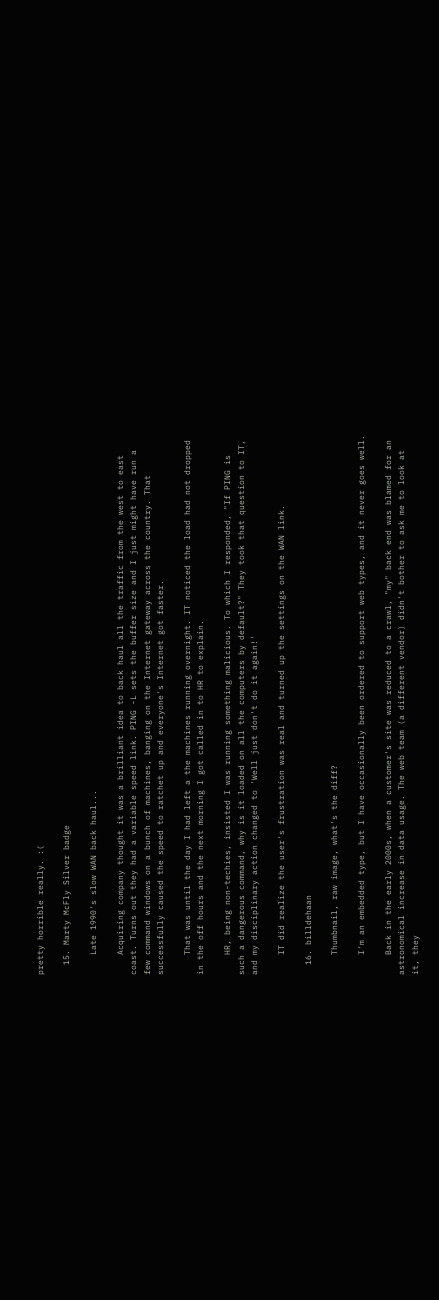pretty horrible really. :(

  15. Marty McFly Silver badge

    Late 1990's slow WAN back haul...

    Acquiring company thought it was a brilliant idea to back haul all the traffic from the west to east coast. Turns out they had a variable speed link. PING -L sets the buffer size and I just might have run a few command windows on a bunch of machines, banging on the Internet gateway across the country. That successfully caused the speed to ratchet up and everyone's Internet got faster.

    That was until the day I had left a the machines running overnight. IT noticed the load had not dropped in the off hours and the next morning I got called in to HR to explain.

    HR, being non-techies, insisted I was running something malicious. To which I responded, "If PING is such a dangerous command, why is it loaded on all the computers by default?" They took that question to IT, and my disciplinary action changed to 'Well just don't do it again!'

    IT did realize the user's frustration was real and turned up the settings on the WAN link.

  16. billdehaan

    Thumbnail, raw image, what's the diff?

    I'm an embedded type, but I have occasionally been ordered to support web types, and it never goes well.

    Back in the early 2000s, when a customer's site was reduced to a crawl, "my" back end was blamed for an astronomical increase in data usage. The web team (a different vendor) didn't bother to ask me to look at it, they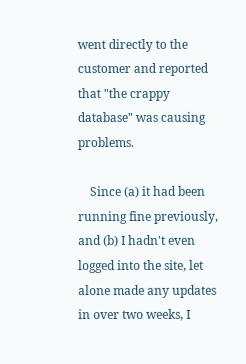went directly to the customer and reported that "the crappy database" was causing problems.

    Since (a) it had been running fine previously, and (b) I hadn't even logged into the site, let alone made any updates in over two weeks, I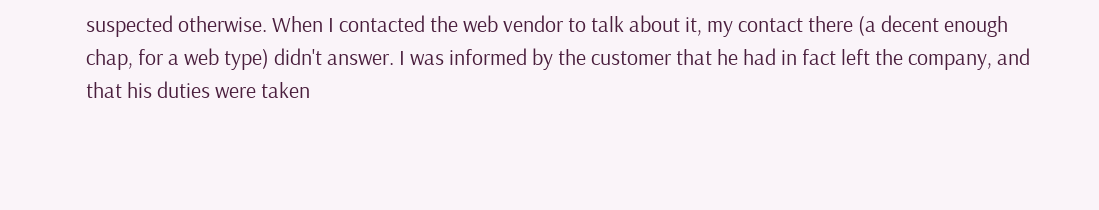suspected otherwise. When I contacted the web vendor to talk about it, my contact there (a decent enough chap, for a web type) didn't answer. I was informed by the customer that he had in fact left the company, and that his duties were taken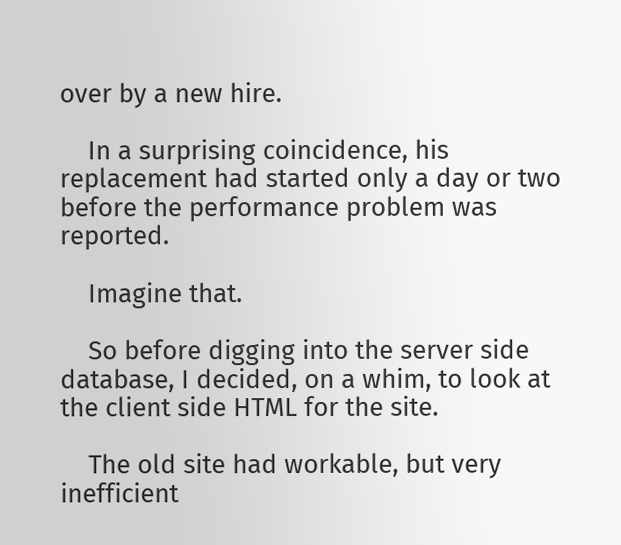over by a new hire.

    In a surprising coincidence, his replacement had started only a day or two before the performance problem was reported.

    Imagine that.

    So before digging into the server side database, I decided, on a whim, to look at the client side HTML for the site.

    The old site had workable, but very inefficient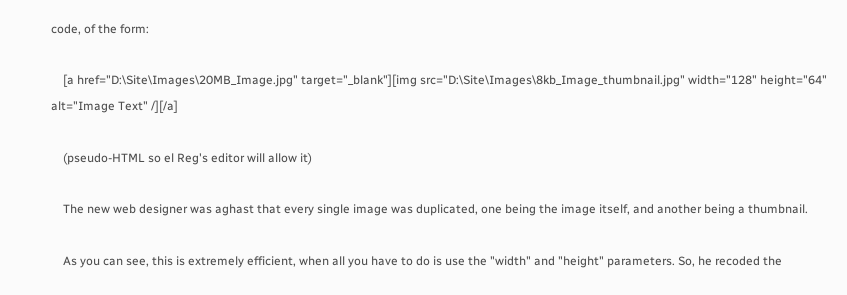code, of the form:

    [a href="D:\Site\Images\20MB_Image.jpg" target="_blank"][img src="D:\Site\Images\8kb_Image_thumbnail.jpg" width="128" height="64" alt="Image Text" /][/a]

    (pseudo-HTML so el Reg's editor will allow it)

    The new web designer was aghast that every single image was duplicated, one being the image itself, and another being a thumbnail.

    As you can see, this is extremely efficient, when all you have to do is use the "width" and "height" parameters. So, he recoded the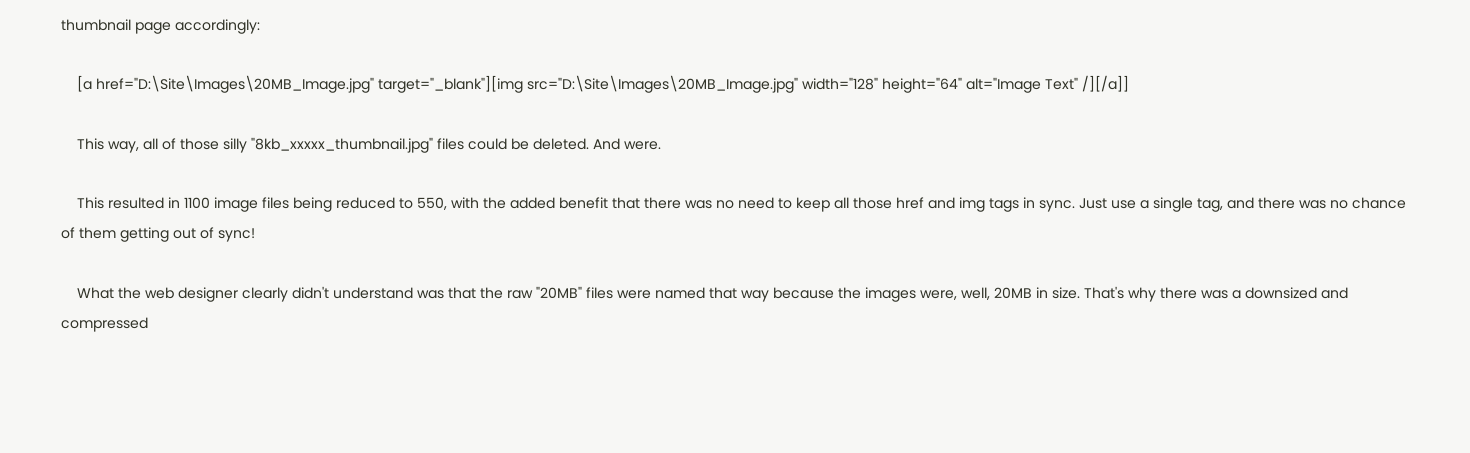thumbnail page accordingly:

    [a href="D:\Site\Images\20MB_Image.jpg" target="_blank"][img src="D:\Site\Images\20MB_Image.jpg" width="128" height="64" alt="Image Text" /][/a]]

    This way, all of those silly "8kb_xxxxx_thumbnail.jpg" files could be deleted. And were.

    This resulted in 1100 image files being reduced to 550, with the added benefit that there was no need to keep all those href and img tags in sync. Just use a single tag, and there was no chance of them getting out of sync!

    What the web designer clearly didn't understand was that the raw "20MB" files were named that way because the images were, well, 20MB in size. That's why there was a downsized and compressed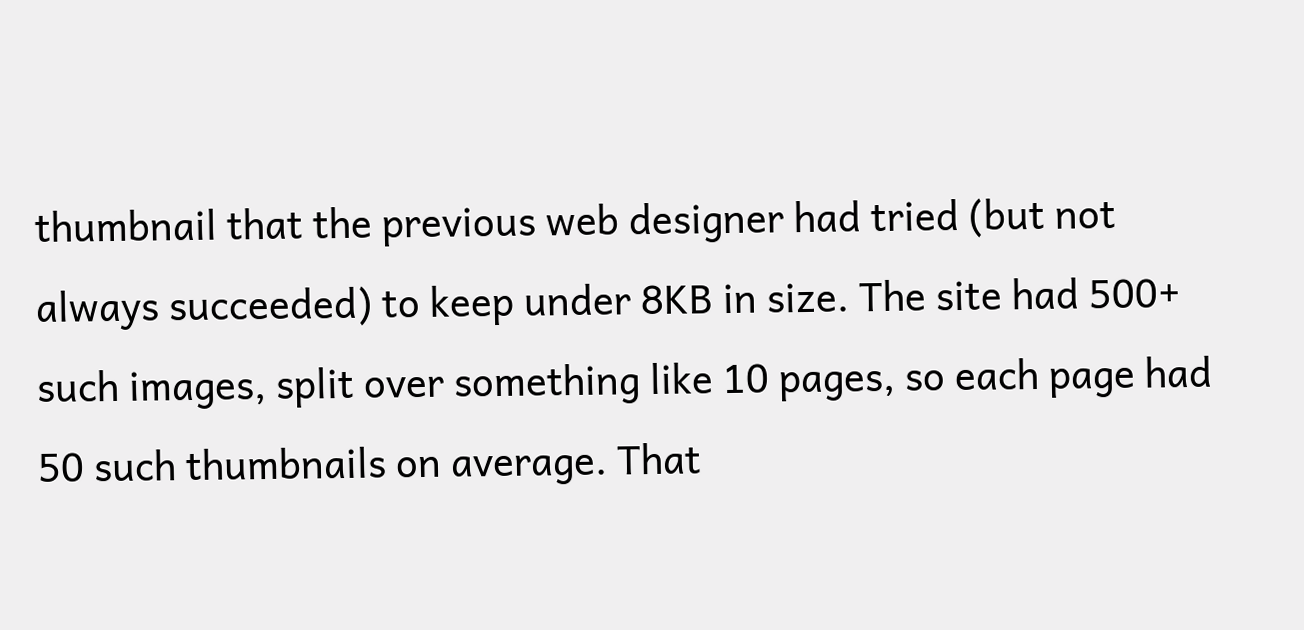thumbnail that the previous web designer had tried (but not always succeeded) to keep under 8KB in size. The site had 500+ such images, split over something like 10 pages, so each page had 50 such thumbnails on average. That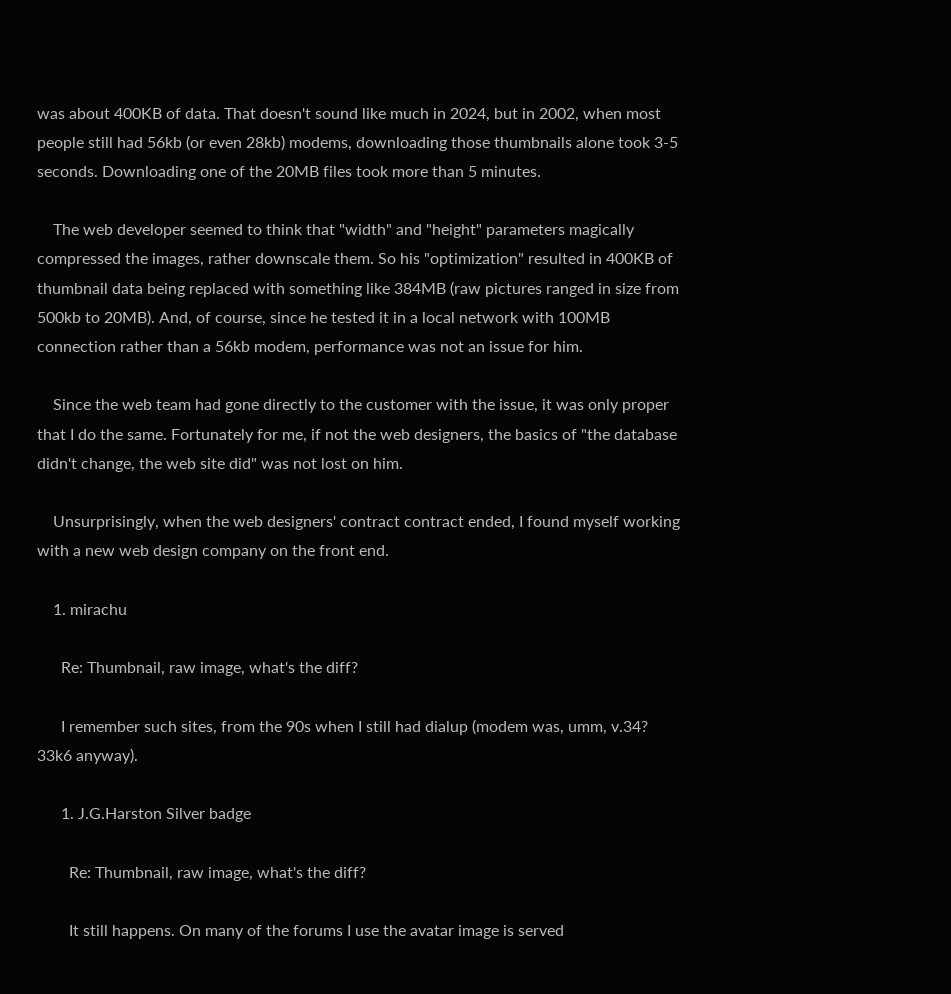was about 400KB of data. That doesn't sound like much in 2024, but in 2002, when most people still had 56kb (or even 28kb) modems, downloading those thumbnails alone took 3-5 seconds. Downloading one of the 20MB files took more than 5 minutes.

    The web developer seemed to think that "width" and "height" parameters magically compressed the images, rather downscale them. So his "optimization" resulted in 400KB of thumbnail data being replaced with something like 384MB (raw pictures ranged in size from 500kb to 20MB). And, of course, since he tested it in a local network with 100MB connection rather than a 56kb modem, performance was not an issue for him.

    Since the web team had gone directly to the customer with the issue, it was only proper that I do the same. Fortunately for me, if not the web designers, the basics of "the database didn't change, the web site did" was not lost on him.

    Unsurprisingly, when the web designers' contract contract ended, I found myself working with a new web design company on the front end.

    1. mirachu

      Re: Thumbnail, raw image, what's the diff?

      I remember such sites, from the 90s when I still had dialup (modem was, umm, v.34? 33k6 anyway).

      1. J.G.Harston Silver badge

        Re: Thumbnail, raw image, what's the diff?

        It still happens. On many of the forums I use the avatar image is served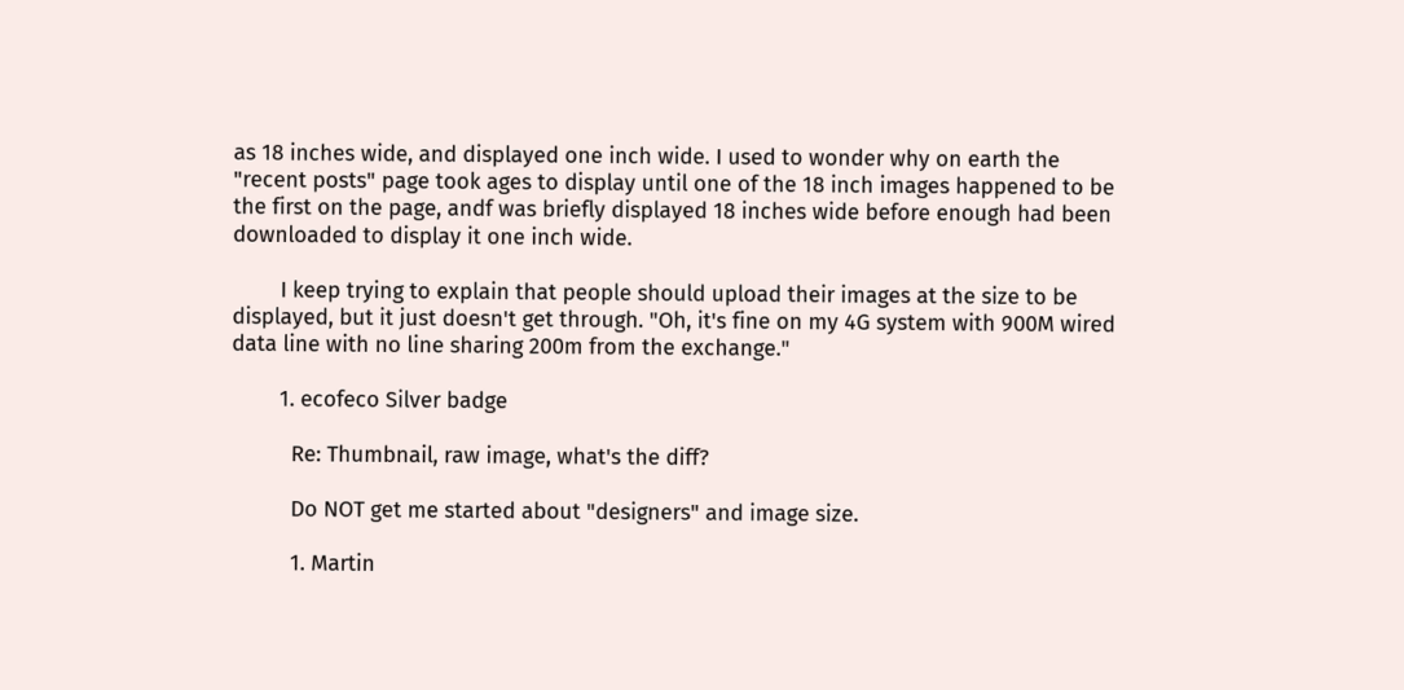as 18 inches wide, and displayed one inch wide. I used to wonder why on earth the "recent posts" page took ages to display until one of the 18 inch images happened to be the first on the page, andf was briefly displayed 18 inches wide before enough had been downloaded to display it one inch wide.

        I keep trying to explain that people should upload their images at the size to be displayed, but it just doesn't get through. "Oh, it's fine on my 4G system with 900M wired data line with no line sharing 200m from the exchange."

        1. ecofeco Silver badge

          Re: Thumbnail, raw image, what's the diff?

          Do NOT get me started about "designers" and image size.

          1. Martin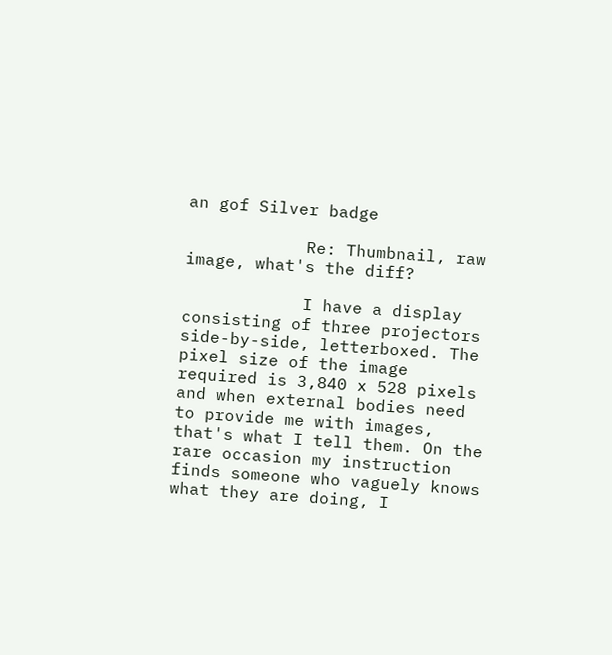an gof Silver badge

            Re: Thumbnail, raw image, what's the diff?

            I have a display consisting of three projectors side-by-side, letterboxed. The pixel size of the image required is 3,840 x 528 pixels and when external bodies need to provide me with images, that's what I tell them. On the rare occasion my instruction finds someone who vaguely knows what they are doing, I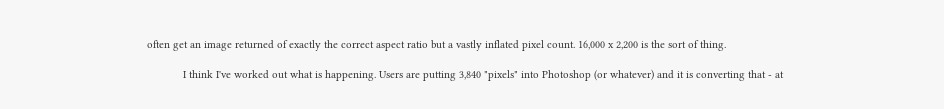often get an image returned of exactly the correct aspect ratio but a vastly inflated pixel count. 16,000 x 2,200 is the sort of thing.

            I think I've worked out what is happening. Users are putting 3,840 "pixels" into Photoshop (or whatever) and it is converting that - at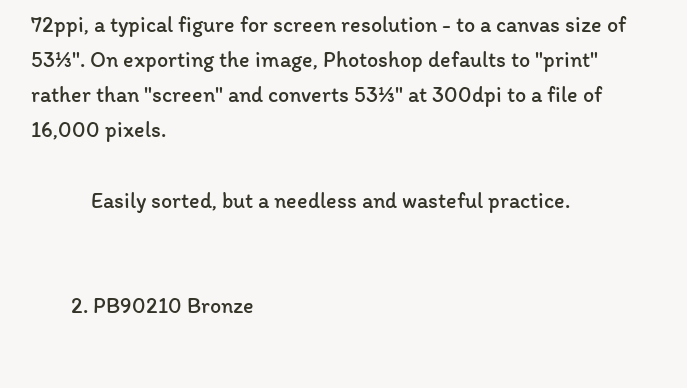72ppi, a typical figure for screen resolution - to a canvas size of 53⅓". On exporting the image, Photoshop defaults to "print" rather than "screen" and converts 53⅓" at 300dpi to a file of 16,000 pixels.

            Easily sorted, but a needless and wasteful practice.


        2. PB90210 Bronze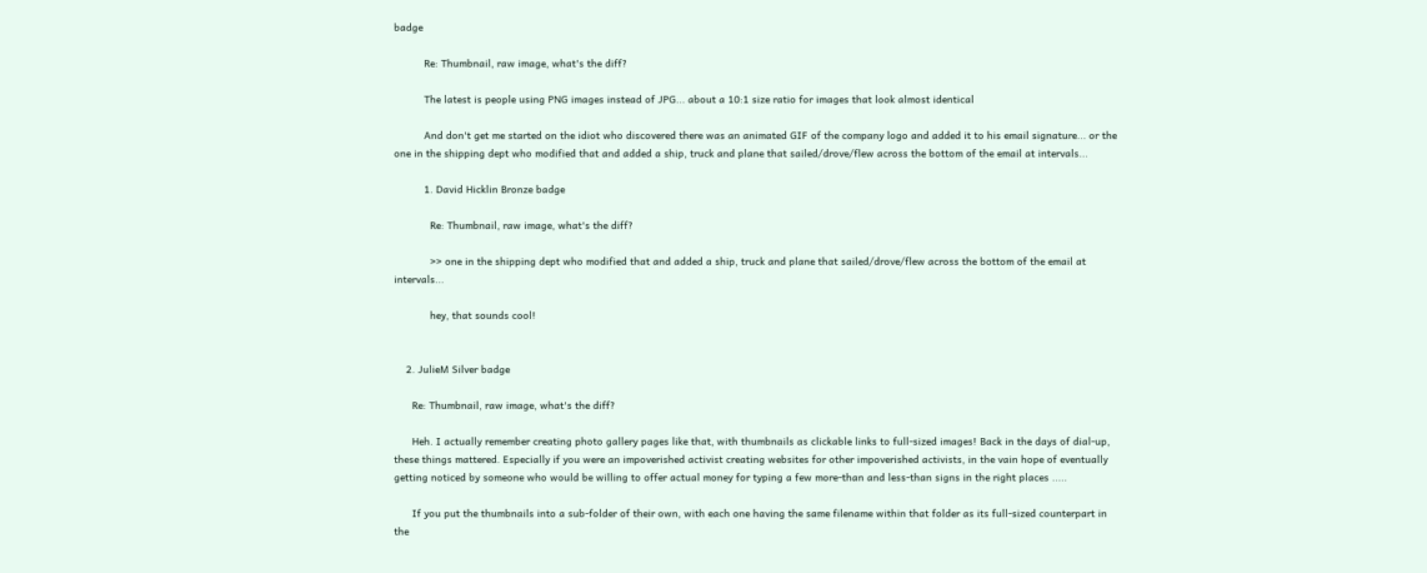badge

          Re: Thumbnail, raw image, what's the diff?

          The latest is people using PNG images instead of JPG... about a 10:1 size ratio for images that look almost identical

          And don't get me started on the idiot who discovered there was an animated GIF of the company logo and added it to his email signature... or the one in the shipping dept who modified that and added a ship, truck and plane that sailed/drove/flew across the bottom of the email at intervals...

          1. David Hicklin Bronze badge

            Re: Thumbnail, raw image, what's the diff?

            >> one in the shipping dept who modified that and added a ship, truck and plane that sailed/drove/flew across the bottom of the email at intervals...

            hey, that sounds cool!


    2. JulieM Silver badge

      Re: Thumbnail, raw image, what's the diff?

      Heh. I actually remember creating photo gallery pages like that, with thumbnails as clickable links to full-sized images! Back in the days of dial-up, these things mattered. Especially if you were an impoverished activist creating websites for other impoverished activists, in the vain hope of eventually getting noticed by someone who would be willing to offer actual money for typing a few more-than and less-than signs in the right places .....

      If you put the thumbnails into a sub-folder of their own, with each one having the same filename within that folder as its full-sized counterpart in the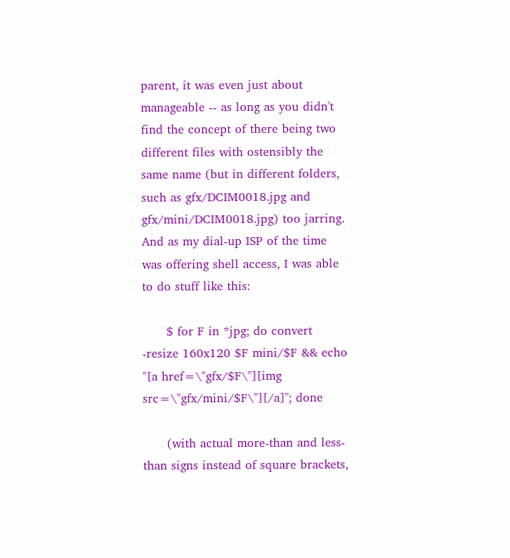parent, it was even just about manageable -- as long as you didn't find the concept of there being two different files with ostensibly the same name (but in different folders, such as gfx/DCIM0018.jpg and gfx/mini/DCIM0018.jpg) too jarring. And as my dial-up ISP of the time was offering shell access, I was able to do stuff like this:

      $ for F in *jpg; do convert -resize 160x120 $F mini/$F && echo "[a href=\"gfx/$F\"][img src=\"gfx/mini/$F\"][/a]"; done

      (with actual more-than and less-than signs instead of square brackets,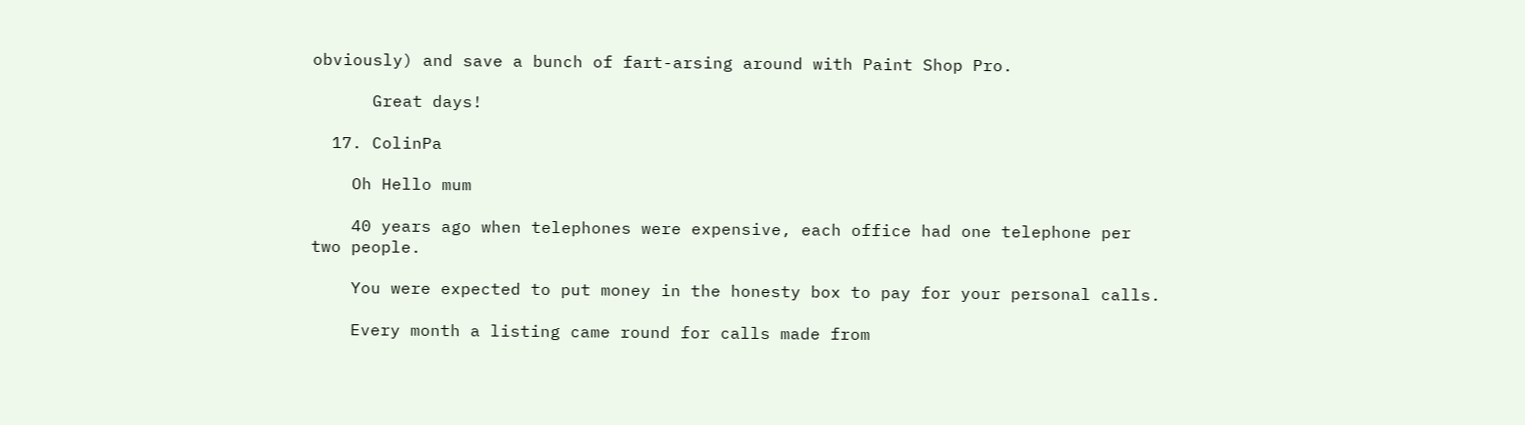obviously) and save a bunch of fart-arsing around with Paint Shop Pro.

      Great days!

  17. ColinPa

    Oh Hello mum

    40 years ago when telephones were expensive, each office had one telephone per two people.

    You were expected to put money in the honesty box to pay for your personal calls.

    Every month a listing came round for calls made from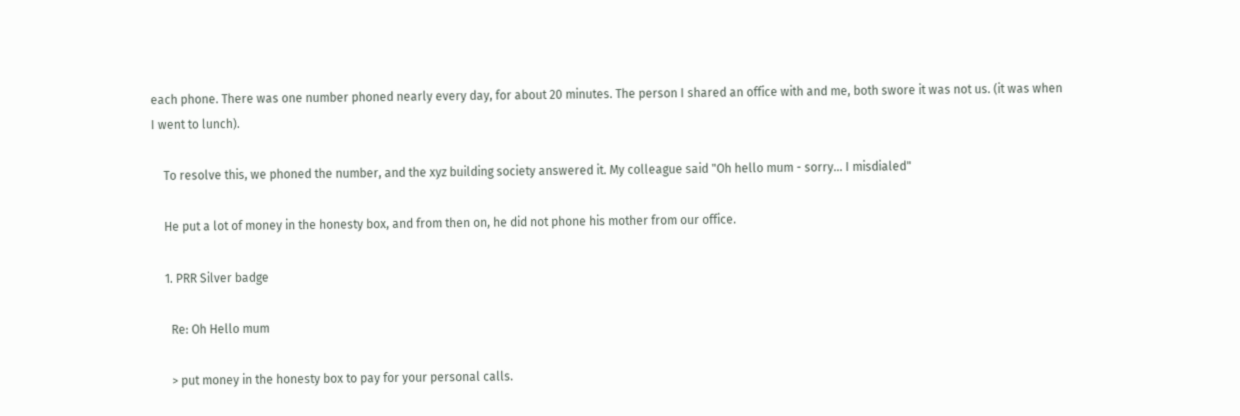each phone. There was one number phoned nearly every day, for about 20 minutes. The person I shared an office with and me, both swore it was not us. (it was when I went to lunch).

    To resolve this, we phoned the number, and the xyz building society answered it. My colleague said "Oh hello mum - sorry... I misdialed"

    He put a lot of money in the honesty box, and from then on, he did not phone his mother from our office.

    1. PRR Silver badge

      Re: Oh Hello mum

      > put money in the honesty box to pay for your personal calls.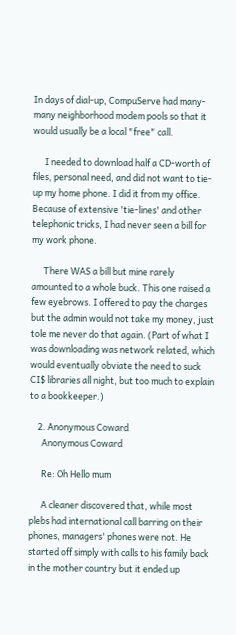In days of dial-up, CompuServe had many-many neighborhood modem pools so that it would usually be a local "free" call.

      I needed to download half a CD-worth of files, personal need, and did not want to tie-up my home phone. I did it from my office. Because of extensive 'tie-lines' and other telephonic tricks, I had never seen a bill for my work phone.

      There WAS a bill but mine rarely amounted to a whole buck. This one raised a few eyebrows. I offered to pay the charges but the admin would not take my money, just tole me never do that again. (Part of what I was downloading was network related, which would eventually obviate the need to suck CI$ libraries all night, but too much to explain to a bookkeeper.)

    2. Anonymous Coward
      Anonymous Coward

      Re: Oh Hello mum

      A cleaner discovered that, while most plebs had international call barring on their phones, managers' phones were not. He started off simply with calls to his family back in the mother country but it ended up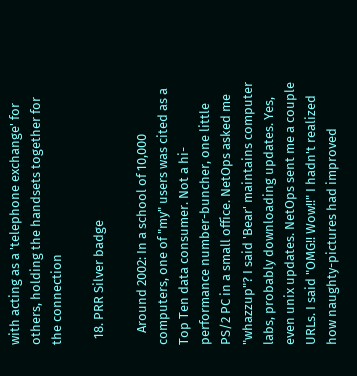with acting as a 'telephone exchange' for others, holding the handsets together for the connection

  18. PRR Silver badge

    Around 2002: In a school of 10,000 computers, one of "my" users was cited as a Top Ten data consumer. Not a hi-performance number-buncher, one little PS/2 PC in a small office. NetOps asked me "whazzup"? I said 'Bear' maintains computer labs, probably downloading updates. Yes, even unix updates. NetOps sent me a couple URLs. I said "OMG!! Wow!!" I hadn't realized how naughty-pictures had improved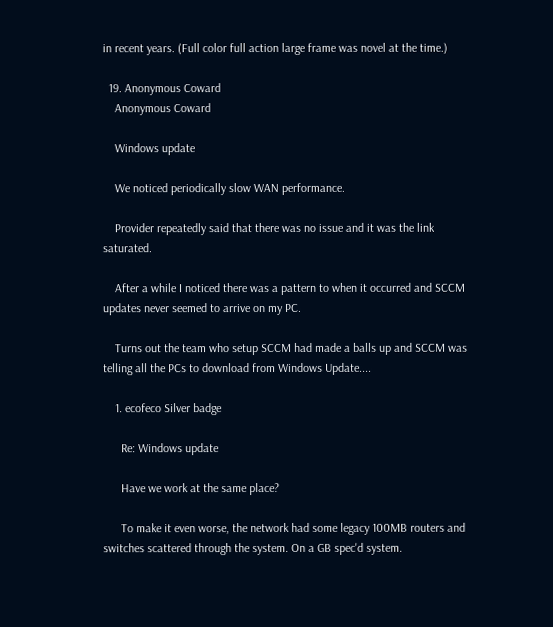in recent years. (Full color full action large frame was novel at the time.)

  19. Anonymous Coward
    Anonymous Coward

    Windows update

    We noticed periodically slow WAN performance.

    Provider repeatedly said that there was no issue and it was the link saturated.

    After a while I noticed there was a pattern to when it occurred and SCCM updates never seemed to arrive on my PC.

    Turns out the team who setup SCCM had made a balls up and SCCM was telling all the PCs to download from Windows Update....

    1. ecofeco Silver badge

      Re: Windows update

      Have we work at the same place?

      To make it even worse, the network had some legacy 100MB routers and switches scattered through the system. On a GB spec'd system.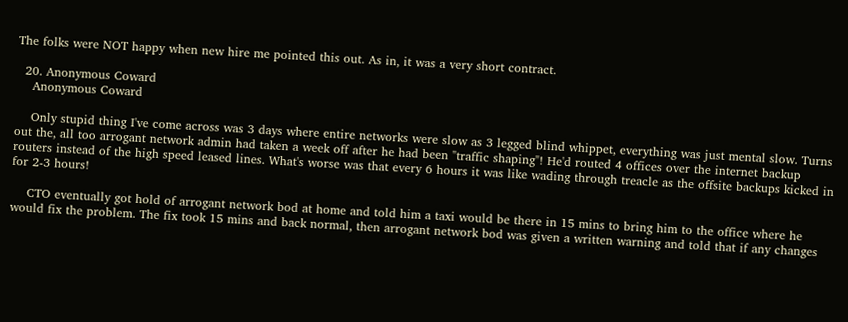The folks were NOT happy when new hire me pointed this out. As in, it was a very short contract.

  20. Anonymous Coward
    Anonymous Coward

    Only stupid thing I've come across was 3 days where entire networks were slow as 3 legged blind whippet, everything was just mental slow. Turns out the, all too arrogant network admin had taken a week off after he had been "traffic shaping"! He'd routed 4 offices over the internet backup routers instead of the high speed leased lines. What's worse was that every 6 hours it was like wading through treacle as the offsite backups kicked in for 2-3 hours!

    CTO eventually got hold of arrogant network bod at home and told him a taxi would be there in 15 mins to bring him to the office where he would fix the problem. The fix took 15 mins and back normal, then arrogant network bod was given a written warning and told that if any changes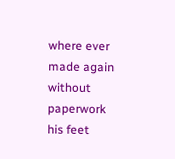where ever made again without paperwork his feet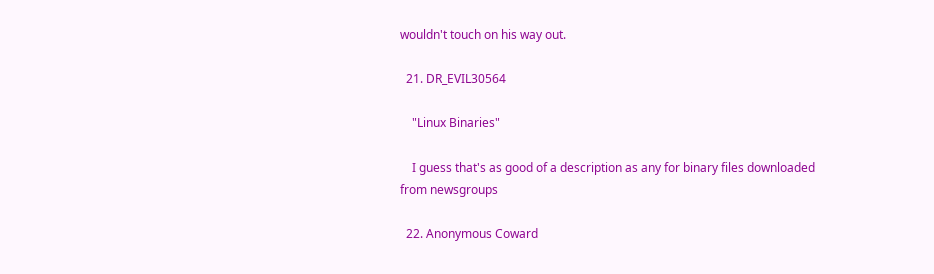wouldn't touch on his way out.

  21. DR_EVIL30564

    "Linux Binaries"

    I guess that's as good of a description as any for binary files downloaded from newsgroups

  22. Anonymous Coward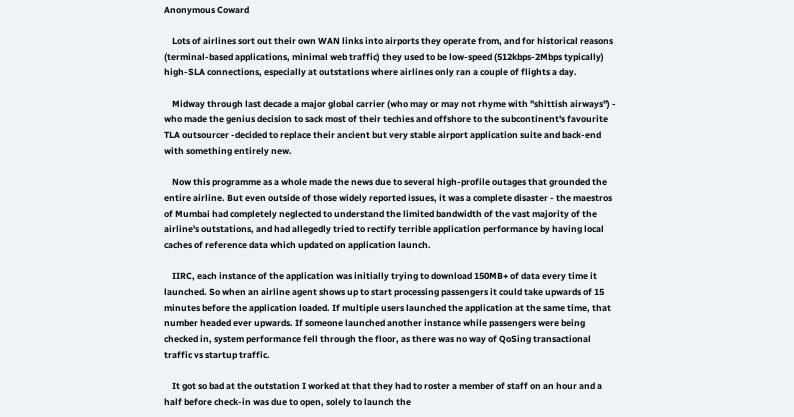Anonymous Coward

    Lots of airlines sort out their own WAN links into airports they operate from, and for historical reasons (terminal-based applications, minimal web traffic) they used to be low-speed (512kbps-2Mbps typically) high-SLA connections, especially at outstations where airlines only ran a couple of flights a day.

    Midway through last decade a major global carrier (who may or may not rhyme with "shittish airways") - who made the genius decision to sack most of their techies and offshore to the subcontinent's favourite TLA outsourcer -decided to replace their ancient but very stable airport application suite and back-end with something entirely new.

    Now this programme as a whole made the news due to several high-profile outages that grounded the entire airline. But even outside of those widely reported issues, it was a complete disaster - the maestros of Mumbai had completely neglected to understand the limited bandwidth of the vast majority of the airline's outstations, and had allegedly tried to rectify terrible application performance by having local caches of reference data which updated on application launch.

    IIRC, each instance of the application was initially trying to download 150MB+ of data every time it launched. So when an airline agent shows up to start processing passengers it could take upwards of 15 minutes before the application loaded. If multiple users launched the application at the same time, that number headed ever upwards. If someone launched another instance while passengers were being checked in, system performance fell through the floor, as there was no way of QoSing transactional traffic vs startup traffic.

    It got so bad at the outstation I worked at that they had to roster a member of staff on an hour and a half before check-in was due to open, solely to launch the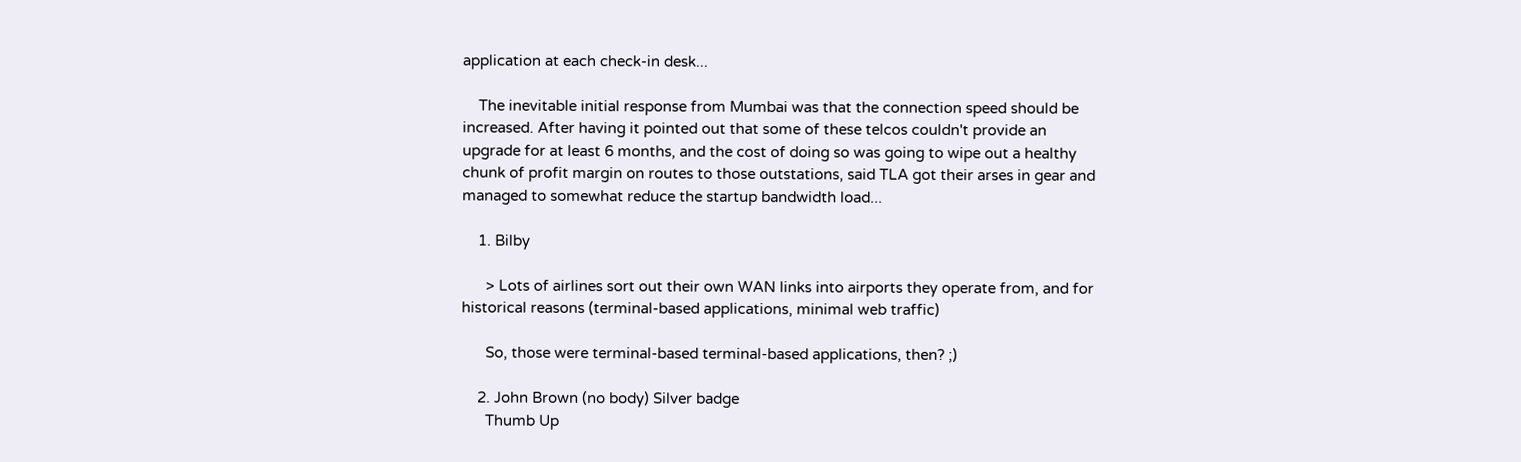application at each check-in desk...

    The inevitable initial response from Mumbai was that the connection speed should be increased. After having it pointed out that some of these telcos couldn't provide an upgrade for at least 6 months, and the cost of doing so was going to wipe out a healthy chunk of profit margin on routes to those outstations, said TLA got their arses in gear and managed to somewhat reduce the startup bandwidth load...

    1. Bilby

      > Lots of airlines sort out their own WAN links into airports they operate from, and for historical reasons (terminal-based applications, minimal web traffic)

      So, those were terminal-based terminal-based applications, then? ;)

    2. John Brown (no body) Silver badge
      Thumb Up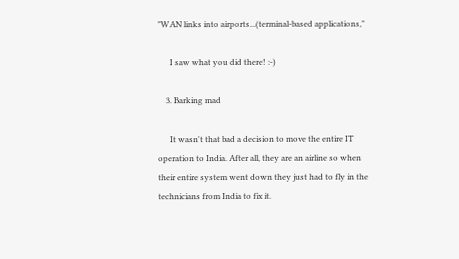"WAN links into airports...(terminal-based applications,"

      I saw what you did there! :-)

    3. Barking mad

      It wasn't that bad a decision to move the entire IT operation to India. After all, they are an airline so when their entire system went down they just had to fly in the technicians from India to fix it.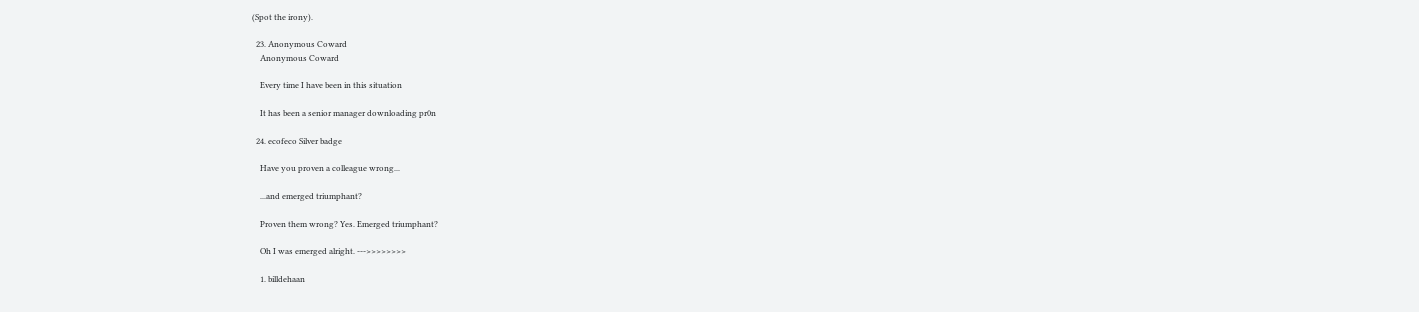(Spot the irony).

  23. Anonymous Coward
    Anonymous Coward

    Every time I have been in this situation

    It has been a senior manager downloading pr0n

  24. ecofeco Silver badge

    Have you proven a colleague wrong...

    ...and emerged triumphant?

    Proven them wrong? Yes. Emerged triumphant?

    Oh I was emerged alright. --->>>>>>>>

    1. billdehaan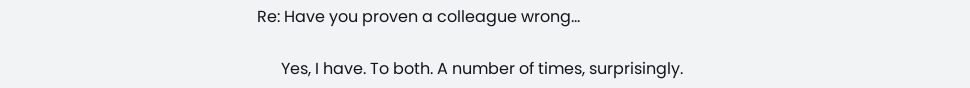Re: Have you proven a colleague wrong...

      Yes, I have. To both. A number of times, surprisingly.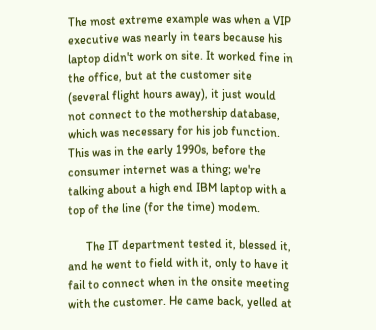The most extreme example was when a VIP executive was nearly in tears because his laptop didn't work on site. It worked fine in the office, but at the customer site (several flight hours away), it just would not connect to the mothership database, which was necessary for his job function. This was in the early 1990s, before the consumer internet was a thing; we're talking about a high end IBM laptop with a top of the line (for the time) modem.

      The IT department tested it, blessed it, and he went to field with it, only to have it fail to connect when in the onsite meeting with the customer. He came back, yelled at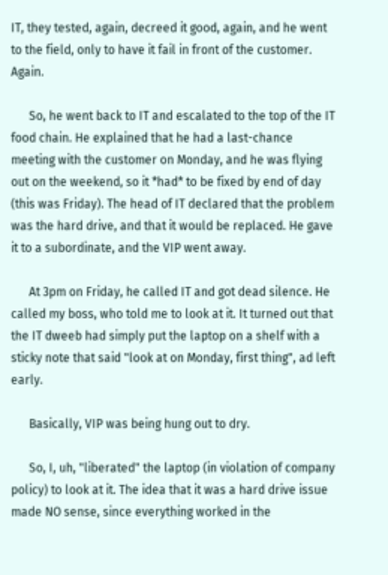IT, they tested, again, decreed it good, again, and he went to the field, only to have it fail in front of the customer. Again.

      So, he went back to IT and escalated to the top of the IT food chain. He explained that he had a last-chance meeting with the customer on Monday, and he was flying out on the weekend, so it *had* to be fixed by end of day (this was Friday). The head of IT declared that the problem was the hard drive, and that it would be replaced. He gave it to a subordinate, and the VIP went away.

      At 3pm on Friday, he called IT and got dead silence. He called my boss, who told me to look at it. It turned out that the IT dweeb had simply put the laptop on a shelf with a sticky note that said "look at on Monday, first thing", ad left early.

      Basically, VIP was being hung out to dry.

      So, I, uh, "liberated" the laptop (in violation of company policy) to look at it. The idea that it was a hard drive issue made NO sense, since everything worked in the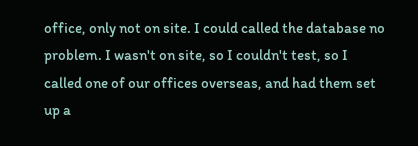office, only not on site. I could called the database no problem. I wasn't on site, so I couldn't test, so I called one of our offices overseas, and had them set up a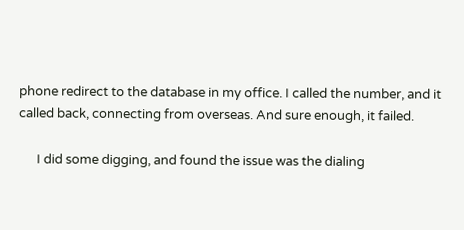phone redirect to the database in my office. I called the number, and it called back, connecting from overseas. And sure enough, it failed.

      I did some digging, and found the issue was the dialing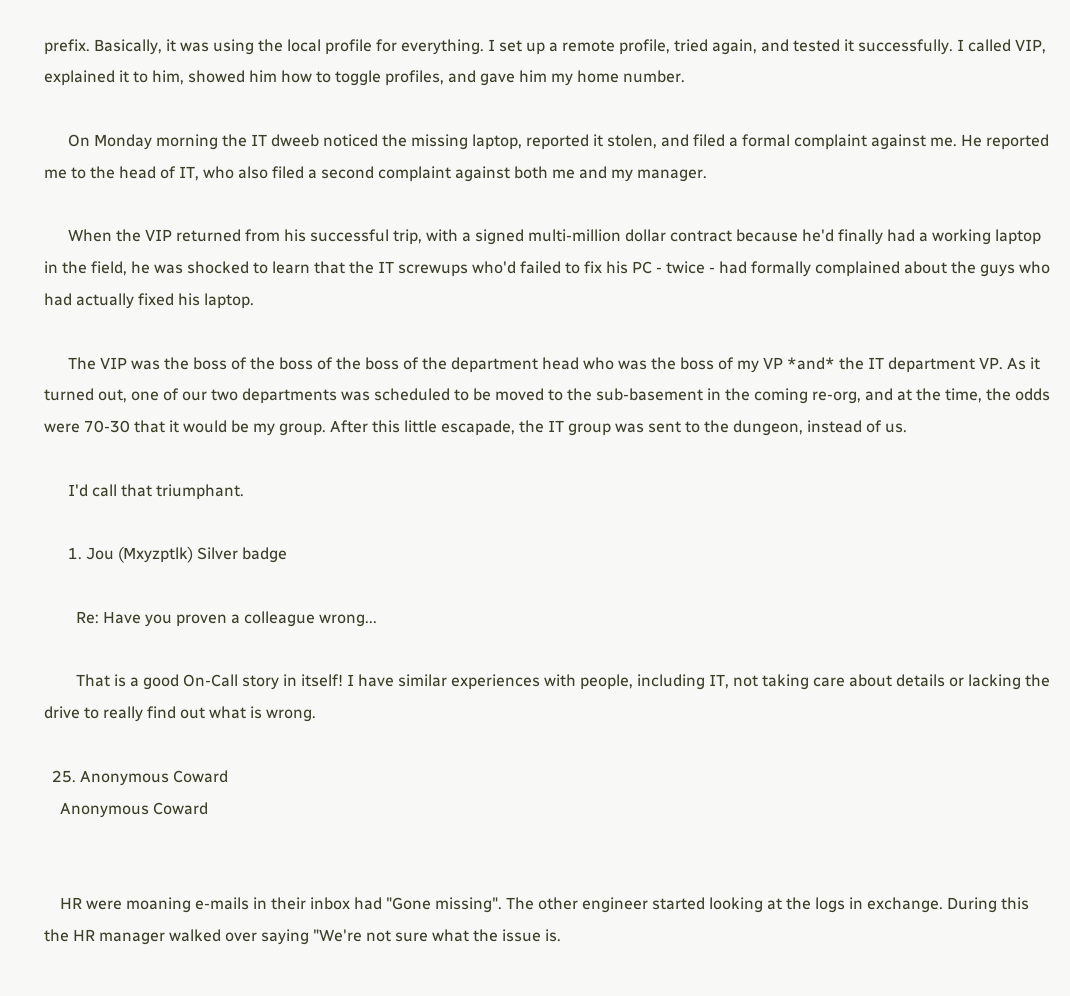prefix. Basically, it was using the local profile for everything. I set up a remote profile, tried again, and tested it successfully. I called VIP, explained it to him, showed him how to toggle profiles, and gave him my home number.

      On Monday morning the IT dweeb noticed the missing laptop, reported it stolen, and filed a formal complaint against me. He reported me to the head of IT, who also filed a second complaint against both me and my manager.

      When the VIP returned from his successful trip, with a signed multi-million dollar contract because he'd finally had a working laptop in the field, he was shocked to learn that the IT screwups who'd failed to fix his PC - twice - had formally complained about the guys who had actually fixed his laptop.

      The VIP was the boss of the boss of the boss of the department head who was the boss of my VP *and* the IT department VP. As it turned out, one of our two departments was scheduled to be moved to the sub-basement in the coming re-org, and at the time, the odds were 70-30 that it would be my group. After this little escapade, the IT group was sent to the dungeon, instead of us.

      I'd call that triumphant.

      1. Jou (Mxyzptlk) Silver badge

        Re: Have you proven a colleague wrong...

        That is a good On-Call story in itself! I have similar experiences with people, including IT, not taking care about details or lacking the drive to really find out what is wrong.

  25. Anonymous Coward
    Anonymous Coward


    HR were moaning e-mails in their inbox had "Gone missing". The other engineer started looking at the logs in exchange. During this the HR manager walked over saying "We're not sure what the issue is.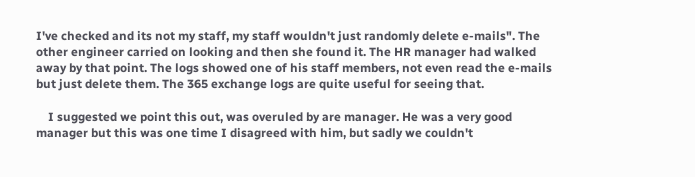I've checked and its not my staff, my staff wouldn't just randomly delete e-mails". The other engineer carried on looking and then she found it. The HR manager had walked away by that point. The logs showed one of his staff members, not even read the e-mails but just delete them. The 365 exchange logs are quite useful for seeing that.

    I suggested we point this out, was overuled by are manager. He was a very good manager but this was one time I disagreed with him, but sadly we couldn't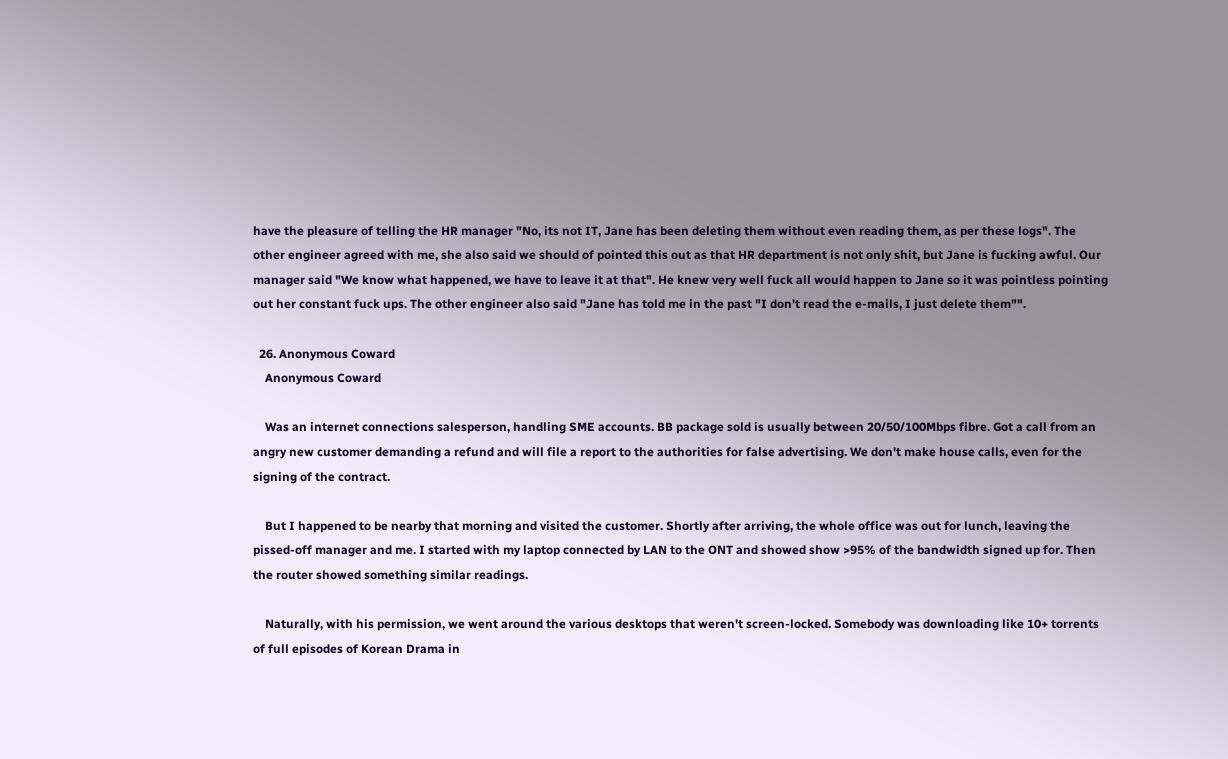have the pleasure of telling the HR manager "No, its not IT, Jane has been deleting them without even reading them, as per these logs". The other engineer agreed with me, she also said we should of pointed this out as that HR department is not only shit, but Jane is fucking awful. Our manager said "We know what happened, we have to leave it at that". He knew very well fuck all would happen to Jane so it was pointless pointing out her constant fuck ups. The other engineer also said "Jane has told me in the past "I don't read the e-mails, I just delete them"".

  26. Anonymous Coward
    Anonymous Coward

    Was an internet connections salesperson, handling SME accounts. BB package sold is usually between 20/50/100Mbps fibre. Got a call from an angry new customer demanding a refund and will file a report to the authorities for false advertising. We don't make house calls, even for the signing of the contract.

    But I happened to be nearby that morning and visited the customer. Shortly after arriving, the whole office was out for lunch, leaving the pissed-off manager and me. I started with my laptop connected by LAN to the ONT and showed show >95% of the bandwidth signed up for. Then the router showed something similar readings.

    Naturally, with his permission, we went around the various desktops that weren't screen-locked. Somebody was downloading like 10+ torrents of full episodes of Korean Drama in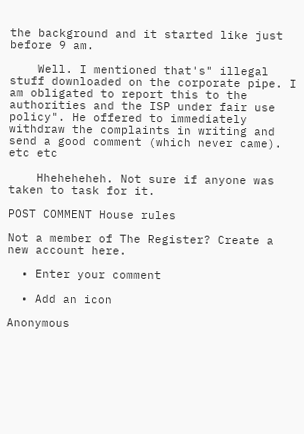the background and it started like just before 9 am.

    Well. I mentioned that's" illegal stuff downloaded on the corporate pipe. I am obligated to report this to the authorities and the ISP under fair use policy". He offered to immediately withdraw the complaints in writing and send a good comment (which never came). etc etc

    Hheheheheh. Not sure if anyone was taken to task for it.

POST COMMENT House rules

Not a member of The Register? Create a new account here.

  • Enter your comment

  • Add an icon

Anonymous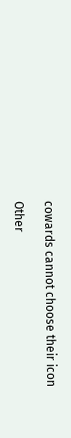cowards cannot choose their icon

Other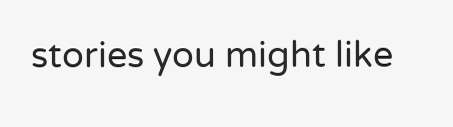stories you might like